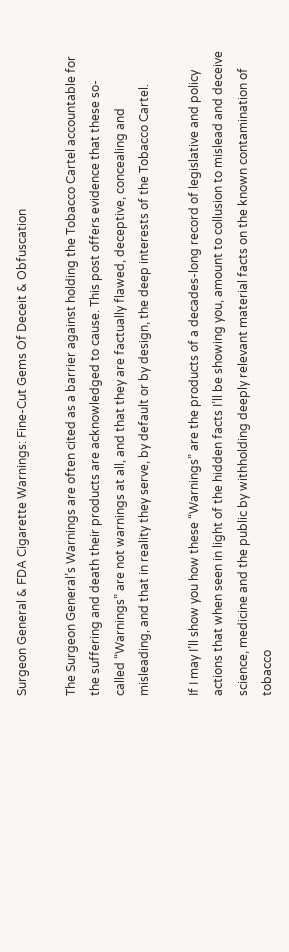Surgeon General & FDA Cigarette Warnings: Fine-Cut Gems Of Deceit & Obfuscation

The Surgeon General’s Warnings are often cited as a barrier against holding the Tobacco Cartel accountable for the suffering and death their products are acknowledged to cause. This post offers evidence that these so-called “Warnings” are not warnings at all, and that they are factually flawed, deceptive, concealing and misleading, and that in reality they serve, by default or by design, the deep interests of the Tobacco Cartel.

If I may I’ll show you how these “Warnings” are the products of a decades-long record of legislative and policy actions that when seen in light of the hidden facts I’ll be showing you, amount to collusion to mislead and deceive science, medicine and the public by withholding deeply relevant material facts on the known contamination of tobacco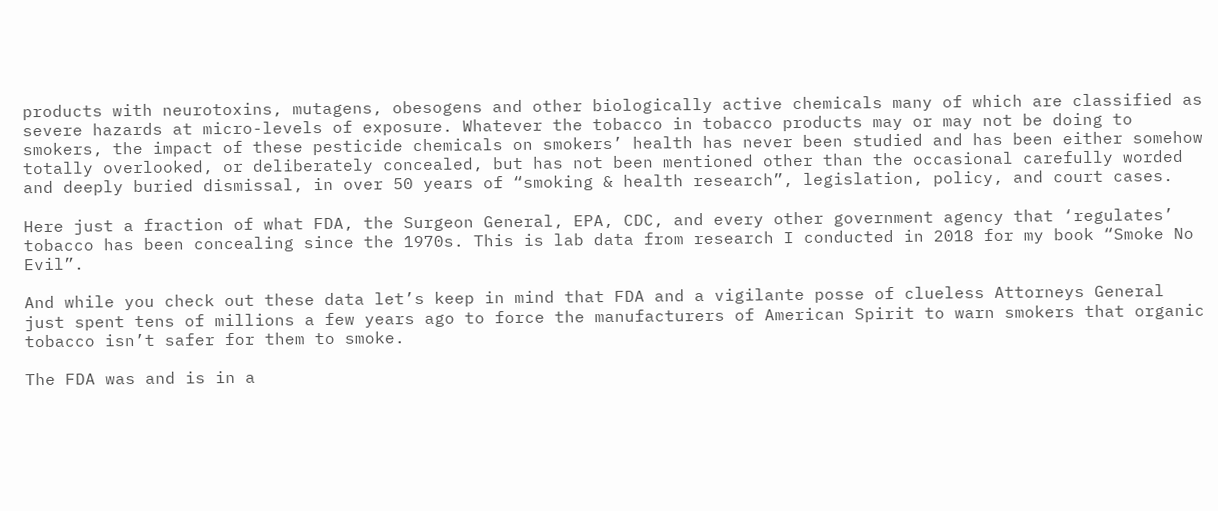products with neurotoxins, mutagens, obesogens and other biologically active chemicals many of which are classified as severe hazards at micro-levels of exposure. Whatever the tobacco in tobacco products may or may not be doing to smokers, the impact of these pesticide chemicals on smokers’ health has never been studied and has been either somehow totally overlooked, or deliberately concealed, but has not been mentioned other than the occasional carefully worded and deeply buried dismissal, in over 50 years of “smoking & health research”, legislation, policy, and court cases.

Here just a fraction of what FDA, the Surgeon General, EPA, CDC, and every other government agency that ‘regulates’ tobacco has been concealing since the 1970s. This is lab data from research I conducted in 2018 for my book “Smoke No Evil”.

And while you check out these data let’s keep in mind that FDA and a vigilante posse of clueless Attorneys General just spent tens of millions a few years ago to force the manufacturers of American Spirit to warn smokers that organic tobacco isn’t safer for them to smoke.

The FDA was and is in a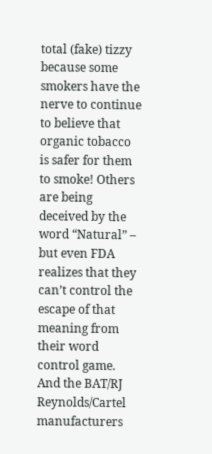total (fake) tizzy because some smokers have the nerve to continue to believe that organic tobacco is safer for them to smoke! Others are being deceived by the word “Natural” – but even FDA realizes that they can’t control the escape of that meaning from their word control game. And the BAT/RJ Reynolds/Cartel manufacturers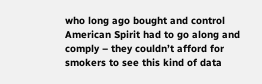who long ago bought and control American Spirit had to go along and comply – they couldn’t afford for smokers to see this kind of data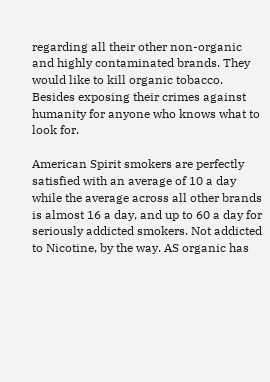regarding all their other non-organic and highly contaminated brands. They would like to kill organic tobacco. Besides exposing their crimes against humanity for anyone who knows what to look for.

American Spirit smokers are perfectly satisfied with an average of 10 a day while the average across all other brands is almost 16 a day, and up to 60 a day for seriously addicted smokers. Not addicted to Nicotine, by the way. AS organic has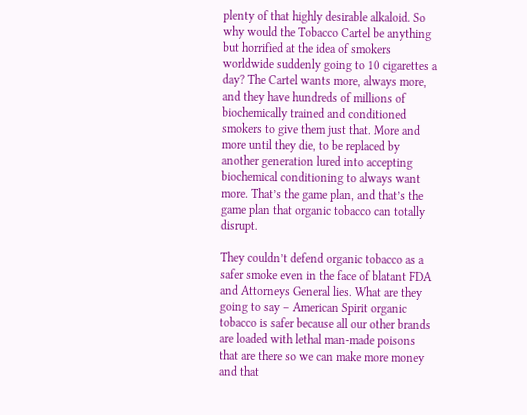plenty of that highly desirable alkaloid. So why would the Tobacco Cartel be anything but horrified at the idea of smokers worldwide suddenly going to 10 cigarettes a day? The Cartel wants more, always more, and they have hundreds of millions of biochemically trained and conditioned smokers to give them just that. More and more until they die, to be replaced by another generation lured into accepting biochemical conditioning to always want more. That’s the game plan, and that’s the game plan that organic tobacco can totally disrupt.

They couldn’t defend organic tobacco as a safer smoke even in the face of blatant FDA and Attorneys General lies. What are they going to say – American Spirit organic tobacco is safer because all our other brands are loaded with lethal man-made poisons that are there so we can make more money and that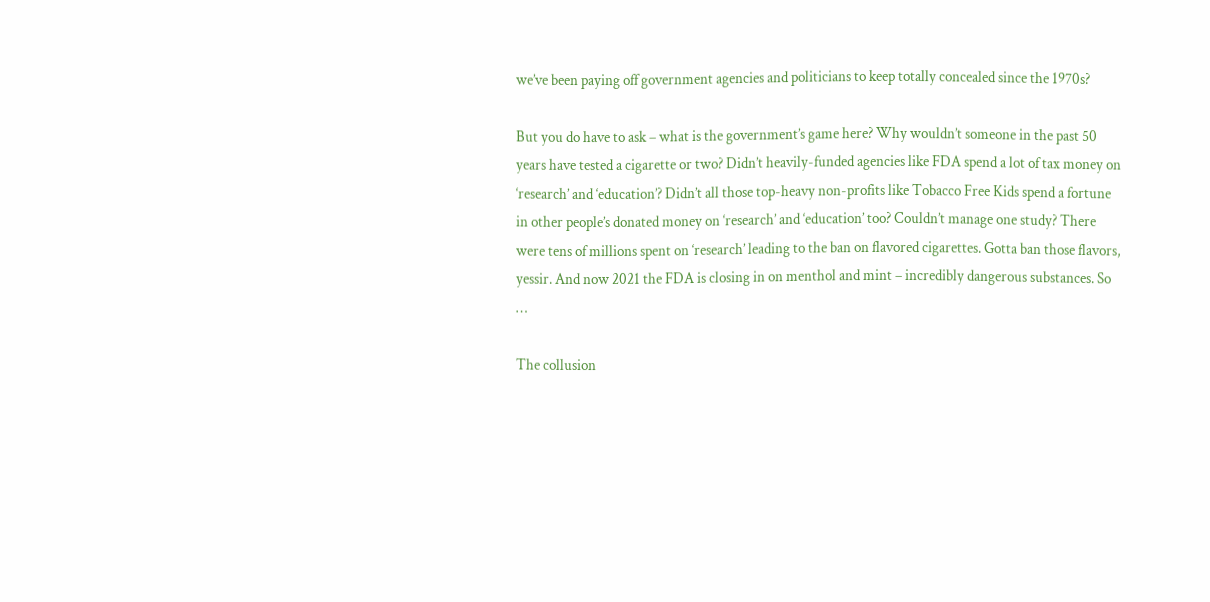we’ve been paying off government agencies and politicians to keep totally concealed since the 1970s?

But you do have to ask – what is the government’s game here? Why wouldn’t someone in the past 50 years have tested a cigarette or two? Didn’t heavily-funded agencies like FDA spend a lot of tax money on ‘research’ and ‘education’? Didn’t all those top-heavy non-profits like Tobacco Free Kids spend a fortune in other people’s donated money on ‘research’ and ‘education’ too? Couldn’t manage one study? There were tens of millions spent on ‘research’ leading to the ban on flavored cigarettes. Gotta ban those flavors, yessir. And now 2021 the FDA is closing in on menthol and mint – incredibly dangerous substances. So …

The collusion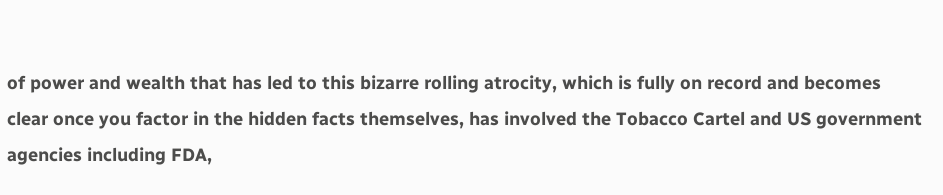of power and wealth that has led to this bizarre rolling atrocity, which is fully on record and becomes clear once you factor in the hidden facts themselves, has involved the Tobacco Cartel and US government agencies including FDA,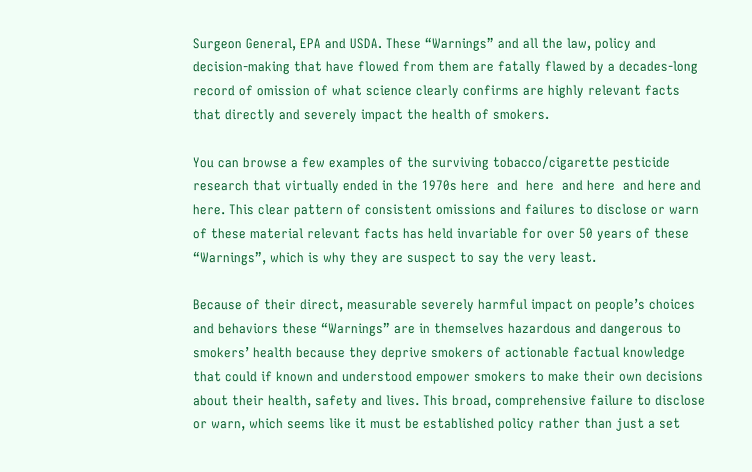Surgeon General, EPA and USDA. These “Warnings” and all the law, policy and decision-making that have flowed from them are fatally flawed by a decades-long record of omission of what science clearly confirms are highly relevant facts that directly and severely impact the health of smokers.

You can browse a few examples of the surviving tobacco/cigarette pesticide research that virtually ended in the 1970s here  and  here  and here  and here and here. This clear pattern of consistent omissions and failures to disclose or warn of these material relevant facts has held invariable for over 50 years of these “Warnings”, which is why they are suspect to say the very least.

Because of their direct, measurable severely harmful impact on people’s choices and behaviors these “Warnings” are in themselves hazardous and dangerous to smokers’ health because they deprive smokers of actionable factual knowledge that could if known and understood empower smokers to make their own decisions about their health, safety and lives. This broad, comprehensive failure to disclose or warn, which seems like it must be established policy rather than just a set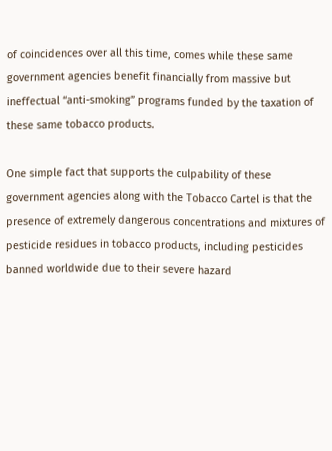of coincidences over all this time, comes while these same government agencies benefit financially from massive but ineffectual “anti-smoking” programs funded by the taxation of these same tobacco products.

One simple fact that supports the culpability of these government agencies along with the Tobacco Cartel is that the presence of extremely dangerous concentrations and mixtures of pesticide residues in tobacco products, including pesticides banned worldwide due to their severe hazard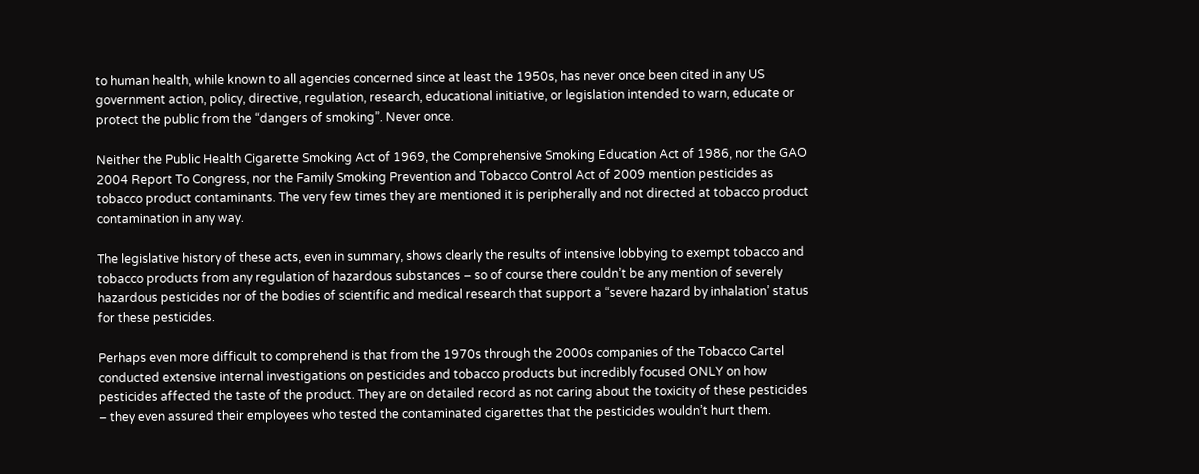to human health, while known to all agencies concerned since at least the 1950s, has never once been cited in any US government action, policy, directive, regulation, research, educational initiative, or legislation intended to warn, educate or protect the public from the “dangers of smoking”. Never once.

Neither the Public Health Cigarette Smoking Act of 1969, the Comprehensive Smoking Education Act of 1986, nor the GAO 2004 Report To Congress, nor the Family Smoking Prevention and Tobacco Control Act of 2009 mention pesticides as tobacco product contaminants. The very few times they are mentioned it is peripherally and not directed at tobacco product contamination in any way.

The legislative history of these acts, even in summary, shows clearly the results of intensive lobbying to exempt tobacco and tobacco products from any regulation of hazardous substances – so of course there couldn’t be any mention of severely hazardous pesticides nor of the bodies of scientific and medical research that support a “severe hazard by inhalation’ status for these pesticides.

Perhaps even more difficult to comprehend is that from the 1970s through the 2000s companies of the Tobacco Cartel conducted extensive internal investigations on pesticides and tobacco products but incredibly focused ONLY on how pesticides affected the taste of the product. They are on detailed record as not caring about the toxicity of these pesticides – they even assured their employees who tested the contaminated cigarettes that the pesticides wouldn’t hurt them.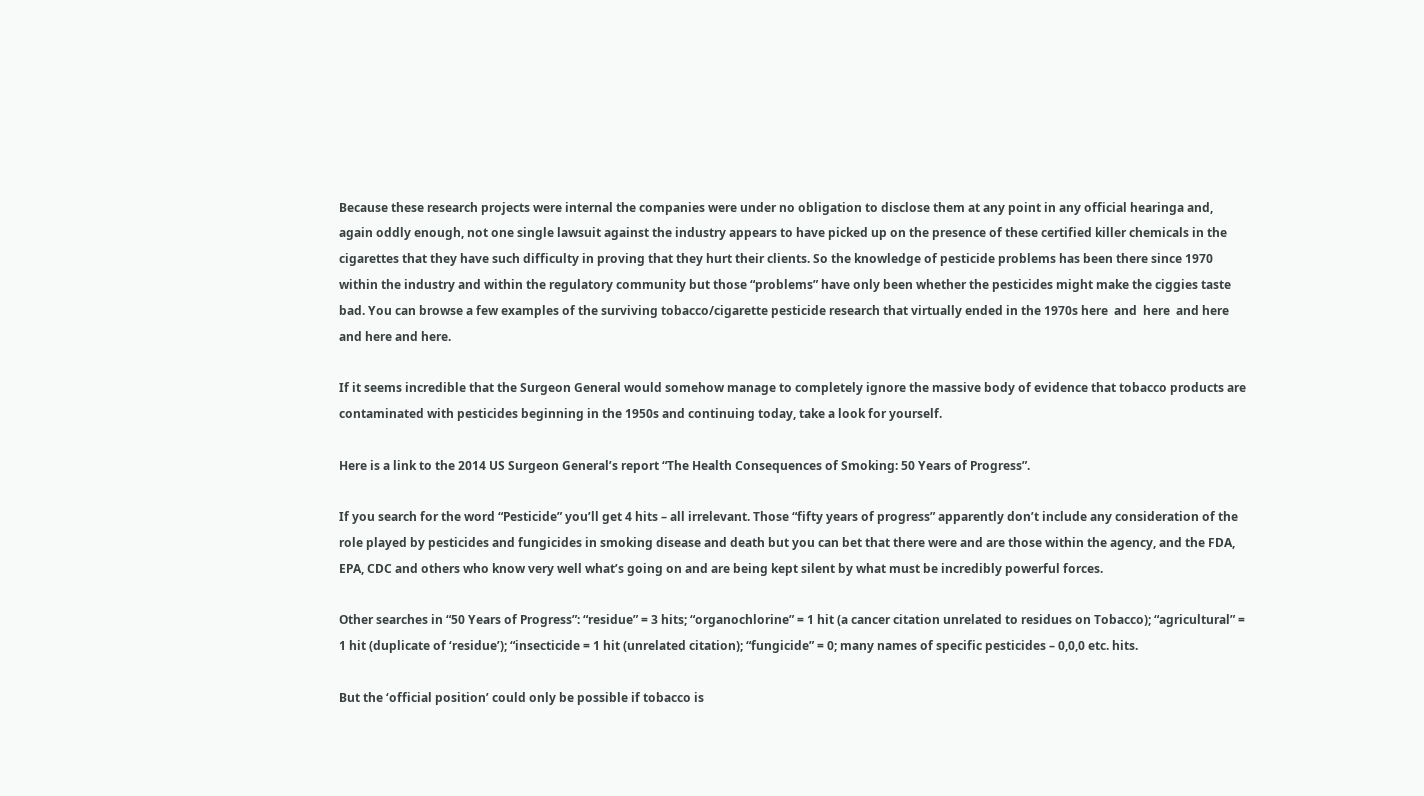Because these research projects were internal the companies were under no obligation to disclose them at any point in any official hearinga and, again oddly enough, not one single lawsuit against the industry appears to have picked up on the presence of these certified killer chemicals in the cigarettes that they have such difficulty in proving that they hurt their clients. So the knowledge of pesticide problems has been there since 1970 within the industry and within the regulatory community but those “problems” have only been whether the pesticides might make the ciggies taste bad. You can browse a few examples of the surviving tobacco/cigarette pesticide research that virtually ended in the 1970s here  and  here  and here  and here and here.

If it seems incredible that the Surgeon General would somehow manage to completely ignore the massive body of evidence that tobacco products are contaminated with pesticides beginning in the 1950s and continuing today, take a look for yourself.

Here is a link to the 2014 US Surgeon General’s report “The Health Consequences of Smoking: 50 Years of Progress”.

If you search for the word “Pesticide” you’ll get 4 hits – all irrelevant. Those “fifty years of progress” apparently don’t include any consideration of the role played by pesticides and fungicides in smoking disease and death but you can bet that there were and are those within the agency, and the FDA, EPA, CDC and others who know very well what’s going on and are being kept silent by what must be incredibly powerful forces.

Other searches in “50 Years of Progress”: “residue” = 3 hits; “organochlorine” = 1 hit (a cancer citation unrelated to residues on Tobacco); “agricultural” = 1 hit (duplicate of ‘residue’); “insecticide = 1 hit (unrelated citation); “fungicide” = 0; many names of specific pesticides – 0,0,0 etc. hits.

But the ‘official position’ could only be possible if tobacco is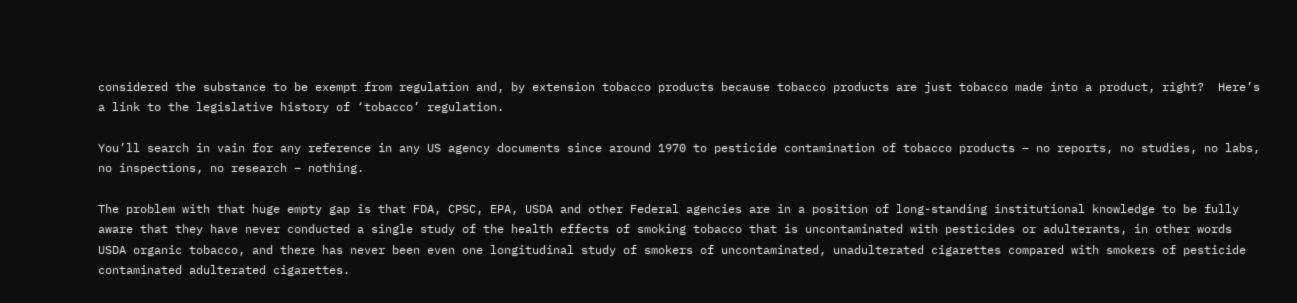considered the substance to be exempt from regulation and, by extension tobacco products because tobacco products are just tobacco made into a product, right?  Here’s a link to the legislative history of ‘tobacco’ regulation.

You’ll search in vain for any reference in any US agency documents since around 1970 to pesticide contamination of tobacco products – no reports, no studies, no labs, no inspections, no research – nothing.

The problem with that huge empty gap is that FDA, CPSC, EPA, USDA and other Federal agencies are in a position of long-standing institutional knowledge to be fully aware that they have never conducted a single study of the health effects of smoking tobacco that is uncontaminated with pesticides or adulterants, in other words USDA organic tobacco, and there has never been even one longitudinal study of smokers of uncontaminated, unadulterated cigarettes compared with smokers of pesticide contaminated adulterated cigarettes.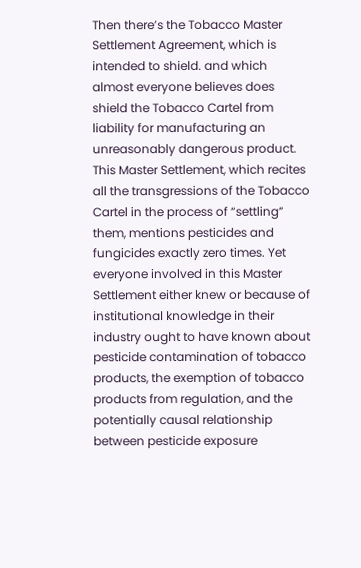Then there’s the Tobacco Master Settlement Agreement, which is intended to shield. and which almost everyone believes does shield the Tobacco Cartel from liability for manufacturing an unreasonably dangerous product. This Master Settlement, which recites all the transgressions of the Tobacco Cartel in the process of “settling” them, mentions pesticides and fungicides exactly zero times. Yet everyone involved in this Master Settlement either knew or because of institutional knowledge in their industry ought to have known about pesticide contamination of tobacco products, the exemption of tobacco products from regulation, and the potentially causal relationship between pesticide exposure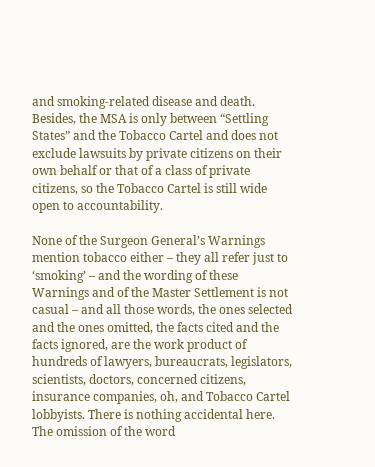and smoking-related disease and death. Besides, the MSA is only between “Settling States” and the Tobacco Cartel and does not exclude lawsuits by private citizens on their own behalf or that of a class of private citizens, so the Tobacco Cartel is still wide open to accountability.

None of the Surgeon General’s Warnings mention tobacco either – they all refer just to ‘smoking’ – and the wording of these Warnings and of the Master Settlement is not casual – and all those words, the ones selected and the ones omitted, the facts cited and the facts ignored, are the work product of hundreds of lawyers, bureaucrats, legislators, scientists, doctors, concerned citizens, insurance companies, oh, and Tobacco Cartel lobbyists. There is nothing accidental here. The omission of the word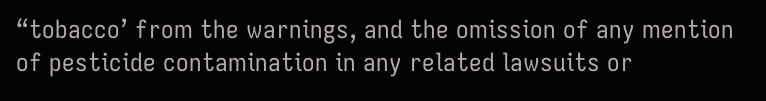“tobacco’ from the warnings, and the omission of any mention of pesticide contamination in any related lawsuits or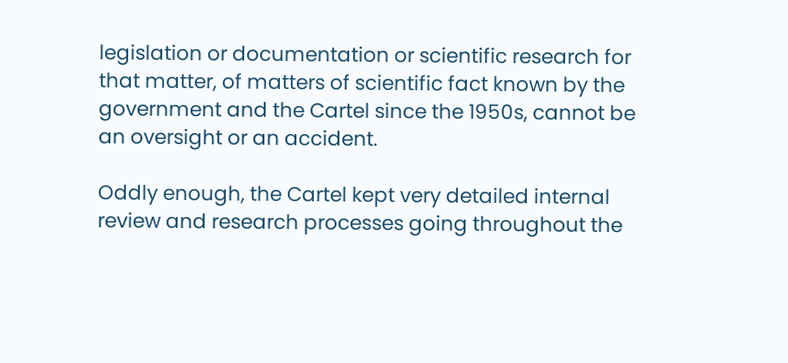legislation or documentation or scientific research for that matter, of matters of scientific fact known by the government and the Cartel since the 1950s, cannot be an oversight or an accident.

Oddly enough, the Cartel kept very detailed internal review and research processes going throughout the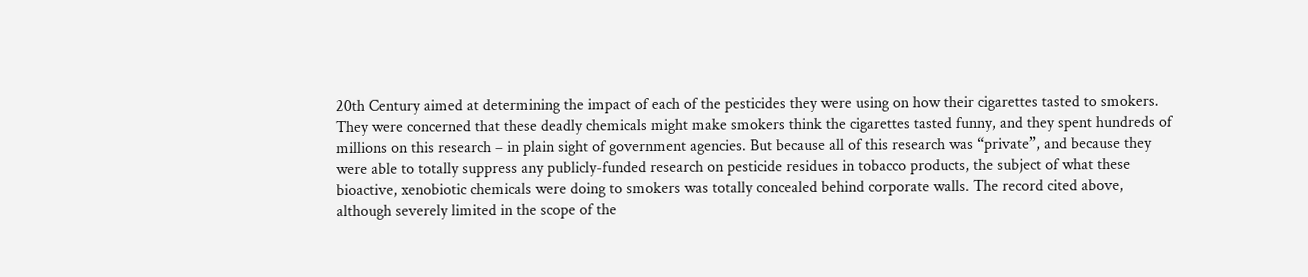20th Century aimed at determining the impact of each of the pesticides they were using on how their cigarettes tasted to smokers. They were concerned that these deadly chemicals might make smokers think the cigarettes tasted funny, and they spent hundreds of millions on this research – in plain sight of government agencies. But because all of this research was “private”, and because they were able to totally suppress any publicly-funded research on pesticide residues in tobacco products, the subject of what these bioactive, xenobiotic chemicals were doing to smokers was totally concealed behind corporate walls. The record cited above, although severely limited in the scope of the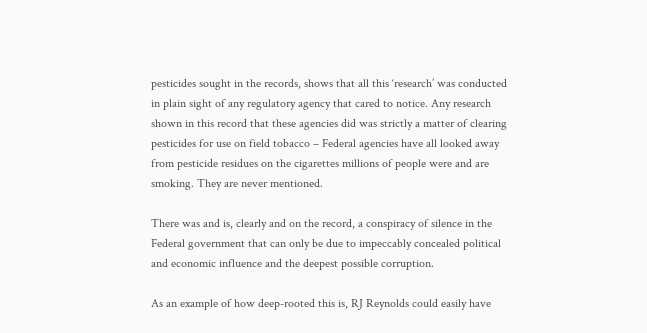pesticides sought in the records, shows that all this ‘research’ was conducted in plain sight of any regulatory agency that cared to notice. Any research shown in this record that these agencies did was strictly a matter of clearing pesticides for use on field tobacco – Federal agencies have all looked away from pesticide residues on the cigarettes millions of people were and are smoking. They are never mentioned.

There was and is, clearly and on the record, a conspiracy of silence in the Federal government that can only be due to impeccably concealed political and economic influence and the deepest possible corruption.

As an example of how deep-rooted this is, RJ Reynolds could easily have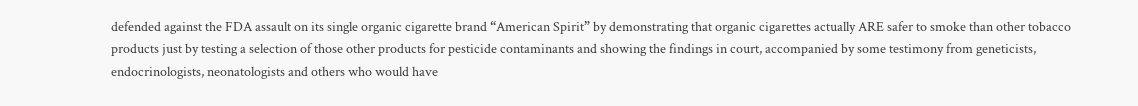defended against the FDA assault on its single organic cigarette brand “American Spirit” by demonstrating that organic cigarettes actually ARE safer to smoke than other tobacco products just by testing a selection of those other products for pesticide contaminants and showing the findings in court, accompanied by some testimony from geneticists, endocrinologists, neonatologists and others who would have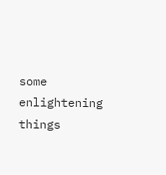some enlightening things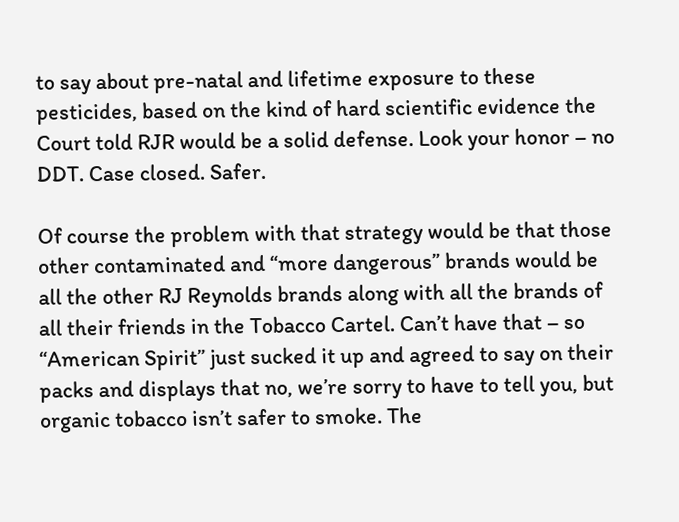to say about pre-natal and lifetime exposure to these pesticides, based on the kind of hard scientific evidence the Court told RJR would be a solid defense. Look your honor – no DDT. Case closed. Safer.

Of course the problem with that strategy would be that those other contaminated and “more dangerous” brands would be all the other RJ Reynolds brands along with all the brands of all their friends in the Tobacco Cartel. Can’t have that – so “American Spirit” just sucked it up and agreed to say on their packs and displays that no, we’re sorry to have to tell you, but organic tobacco isn’t safer to smoke. The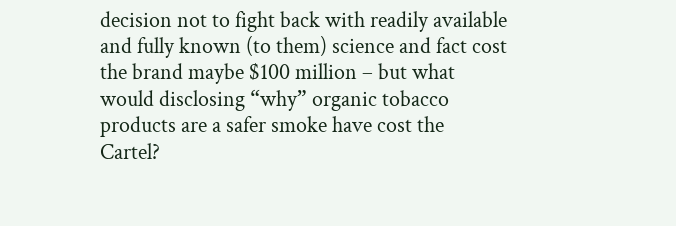decision not to fight back with readily available and fully known (to them) science and fact cost the brand maybe $100 million – but what would disclosing “why” organic tobacco products are a safer smoke have cost the Cartel?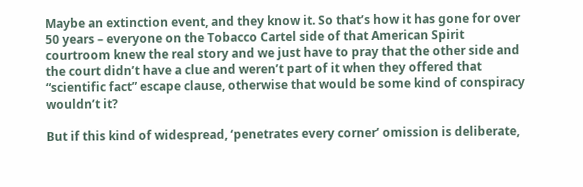Maybe an extinction event, and they know it. So that’s how it has gone for over 50 years – everyone on the Tobacco Cartel side of that American Spirit courtroom knew the real story and we just have to pray that the other side and the court didn’t have a clue and weren’t part of it when they offered that “scientific fact” escape clause, otherwise that would be some kind of conspiracy wouldn’t it?

But if this kind of widespread, ‘penetrates every corner’ omission is deliberate,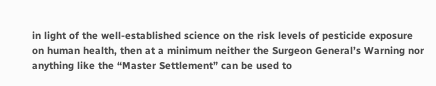in light of the well-established science on the risk levels of pesticide exposure on human health, then at a minimum neither the Surgeon General’s Warning nor anything like the “Master Settlement” can be used to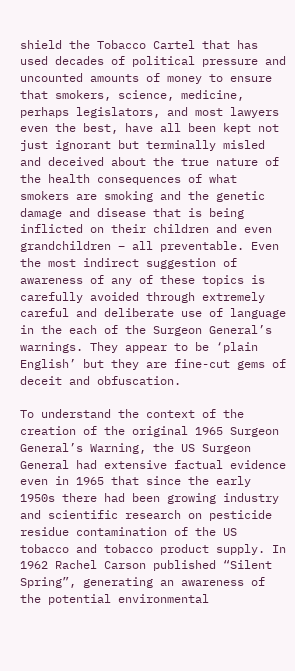shield the Tobacco Cartel that has used decades of political pressure and uncounted amounts of money to ensure that smokers, science, medicine, perhaps legislators, and most lawyers even the best, have all been kept not just ignorant but terminally misled and deceived about the true nature of the health consequences of what smokers are smoking and the genetic damage and disease that is being inflicted on their children and even grandchildren – all preventable. Even the most indirect suggestion of awareness of any of these topics is carefully avoided through extremely careful and deliberate use of language in the each of the Surgeon General’s warnings. They appear to be ‘plain English’ but they are fine-cut gems of deceit and obfuscation.

To understand the context of the creation of the original 1965 Surgeon General’s Warning, the US Surgeon General had extensive factual evidence even in 1965 that since the early 1950s there had been growing industry and scientific research on pesticide residue contamination of the US tobacco and tobacco product supply. In 1962 Rachel Carson published “Silent Spring”, generating an awareness of the potential environmental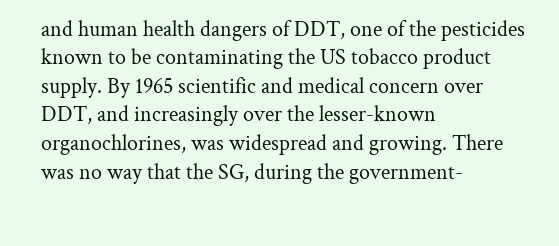and human health dangers of DDT, one of the pesticides known to be contaminating the US tobacco product supply. By 1965 scientific and medical concern over DDT, and increasingly over the lesser-known organochlorines, was widespread and growing. There was no way that the SG, during the government-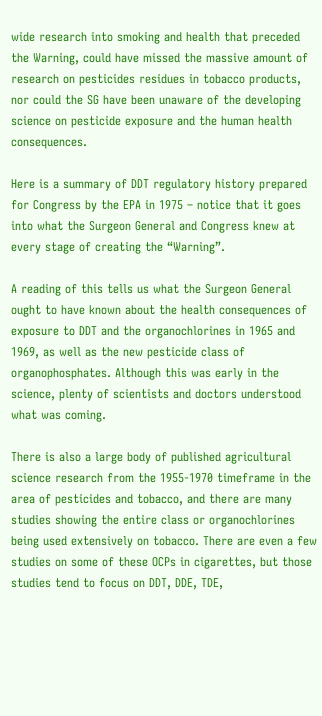wide research into smoking and health that preceded the Warning, could have missed the massive amount of research on pesticides residues in tobacco products, nor could the SG have been unaware of the developing science on pesticide exposure and the human health consequences.

Here is a summary of DDT regulatory history prepared for Congress by the EPA in 1975 – notice that it goes into what the Surgeon General and Congress knew at every stage of creating the “Warning”.

A reading of this tells us what the Surgeon General ought to have known about the health consequences of exposure to DDT and the organochlorines in 1965 and 1969, as well as the new pesticide class of organophosphates. Although this was early in the science, plenty of scientists and doctors understood what was coming.

There is also a large body of published agricultural science research from the 1955-1970 timeframe in the area of pesticides and tobacco, and there are many studies showing the entire class or organochlorines being used extensively on tobacco. There are even a few studies on some of these OCPs in cigarettes, but those studies tend to focus on DDT, DDE, TDE,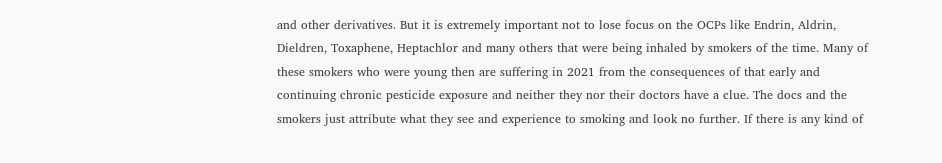and other derivatives. But it is extremely important not to lose focus on the OCPs like Endrin, Aldrin, Dieldren, Toxaphene, Heptachlor and many others that were being inhaled by smokers of the time. Many of these smokers who were young then are suffering in 2021 from the consequences of that early and continuing chronic pesticide exposure and neither they nor their doctors have a clue. The docs and the smokers just attribute what they see and experience to smoking and look no further. If there is any kind of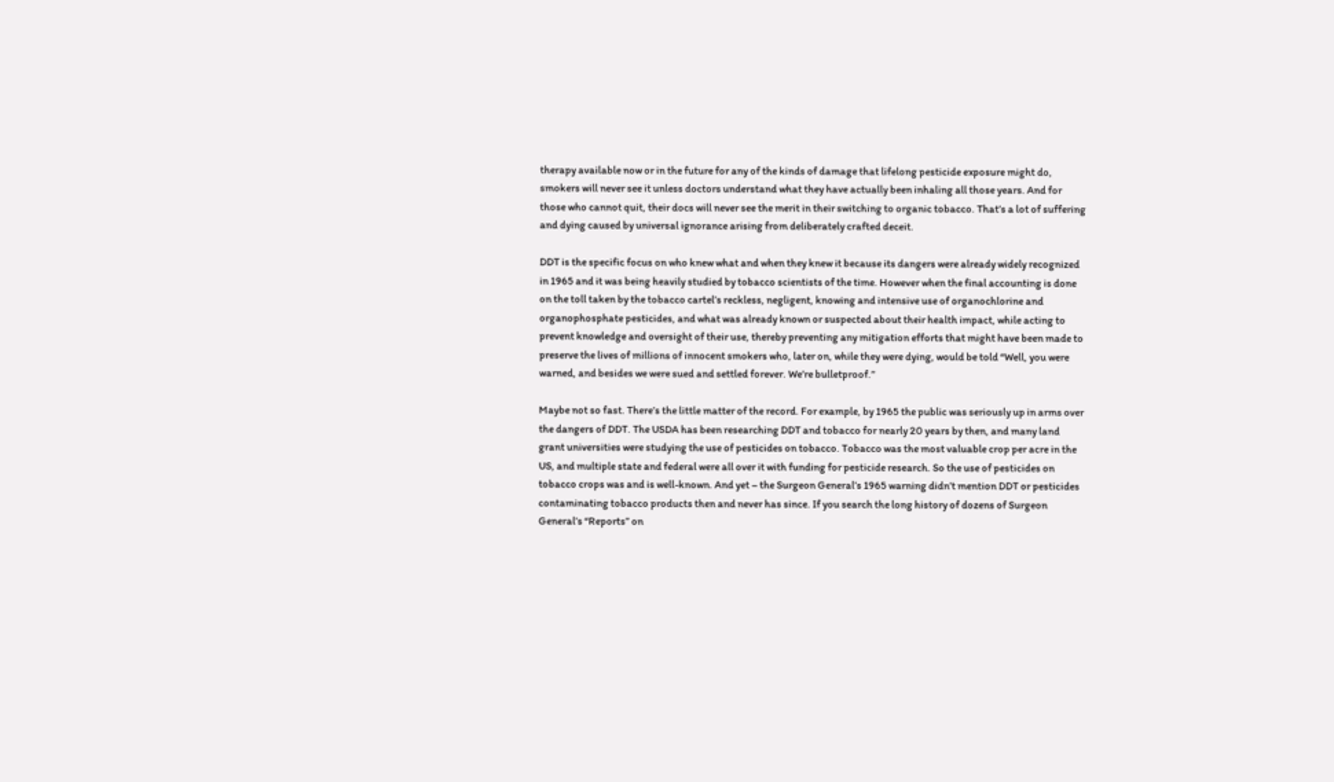therapy available now or in the future for any of the kinds of damage that lifelong pesticide exposure might do, smokers will never see it unless doctors understand what they have actually been inhaling all those years. And for those who cannot quit, their docs will never see the merit in their switching to organic tobacco. That’s a lot of suffering and dying caused by universal ignorance arising from deliberately crafted deceit.

DDT is the specific focus on who knew what and when they knew it because its dangers were already widely recognized in 1965 and it was being heavily studied by tobacco scientists of the time. However when the final accounting is done on the toll taken by the tobacco cartel’s reckless, negligent, knowing and intensive use of organochlorine and organophosphate pesticides, and what was already known or suspected about their health impact, while acting to prevent knowledge and oversight of their use, thereby preventing any mitigation efforts that might have been made to preserve the lives of millions of innocent smokers who, later on, while they were dying, would be told “Well, you were warned, and besides we were sued and settled forever. We’re bulletproof.”

Maybe not so fast. There’s the little matter of the record. For example, by 1965 the public was seriously up in arms over the dangers of DDT. The USDA has been researching DDT and tobacco for nearly 20 years by then, and many land grant universities were studying the use of pesticides on tobacco. Tobacco was the most valuable crop per acre in the US, and multiple state and federal were all over it with funding for pesticide research. So the use of pesticides on tobacco crops was and is well-known. And yet – the Surgeon General’s 1965 warning didn’t mention DDT or pesticides contaminating tobacco products then and never has since. If you search the long history of dozens of Surgeon General’s “Reports” on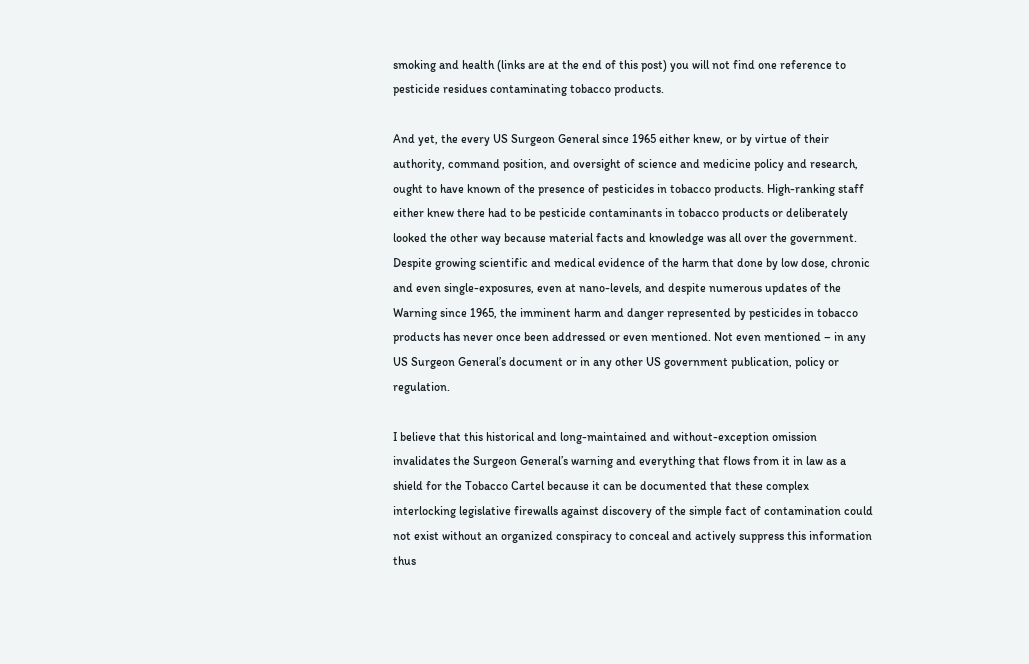smoking and health (links are at the end of this post) you will not find one reference to pesticide residues contaminating tobacco products.

And yet, the every US Surgeon General since 1965 either knew, or by virtue of their authority, command position, and oversight of science and medicine policy and research, ought to have known of the presence of pesticides in tobacco products. High-ranking staff either knew there had to be pesticide contaminants in tobacco products or deliberately looked the other way because material facts and knowledge was all over the government. Despite growing scientific and medical evidence of the harm that done by low dose, chronic and even single-exposures, even at nano-levels, and despite numerous updates of the Warning since 1965, the imminent harm and danger represented by pesticides in tobacco products has never once been addressed or even mentioned. Not even mentioned – in any US Surgeon General’s document or in any other US government publication, policy or regulation.

I believe that this historical and long-maintained and without-exception omission invalidates the Surgeon General’s warning and everything that flows from it in law as a shield for the Tobacco Cartel because it can be documented that these complex interlocking legislative firewalls against discovery of the simple fact of contamination could not exist without an organized conspiracy to conceal and actively suppress this information thus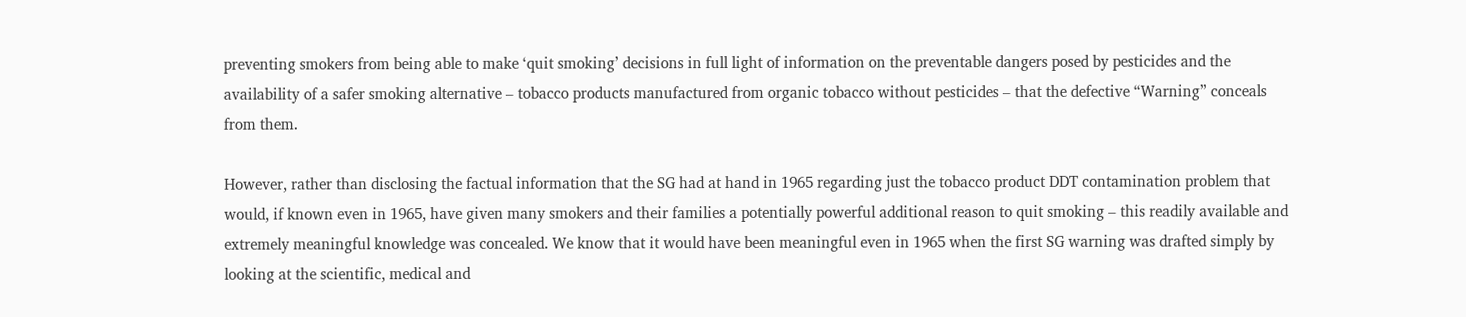preventing smokers from being able to make ‘quit smoking’ decisions in full light of information on the preventable dangers posed by pesticides and the availability of a safer smoking alternative – tobacco products manufactured from organic tobacco without pesticides – that the defective “Warning” conceals from them.

However, rather than disclosing the factual information that the SG had at hand in 1965 regarding just the tobacco product DDT contamination problem that would, if known even in 1965, have given many smokers and their families a potentially powerful additional reason to quit smoking – this readily available and extremely meaningful knowledge was concealed. We know that it would have been meaningful even in 1965 when the first SG warning was drafted simply by looking at the scientific, medical and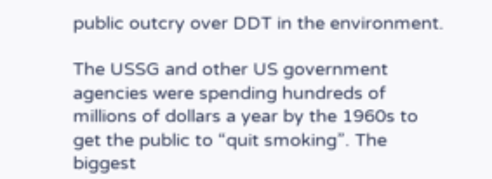public outcry over DDT in the environment.

The USSG and other US government agencies were spending hundreds of millions of dollars a year by the 1960s to get the public to “quit smoking”. The biggest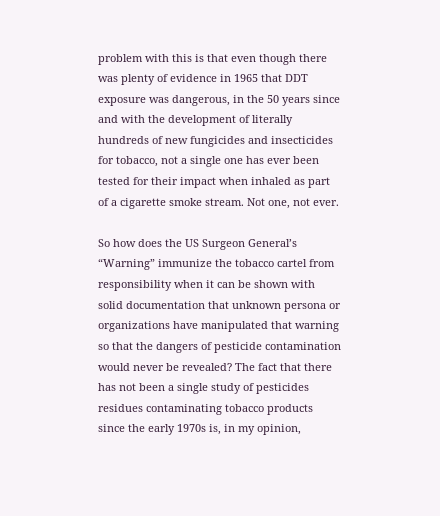problem with this is that even though there was plenty of evidence in 1965 that DDT exposure was dangerous, in the 50 years since and with the development of literally hundreds of new fungicides and insecticides for tobacco, not a single one has ever been tested for their impact when inhaled as part of a cigarette smoke stream. Not one, not ever.

So how does the US Surgeon General’s “Warning” immunize the tobacco cartel from responsibility when it can be shown with solid documentation that unknown persona or organizations have manipulated that warning so that the dangers of pesticide contamination would never be revealed? The fact that there has not been a single study of pesticides residues contaminating tobacco products since the early 1970s is, in my opinion,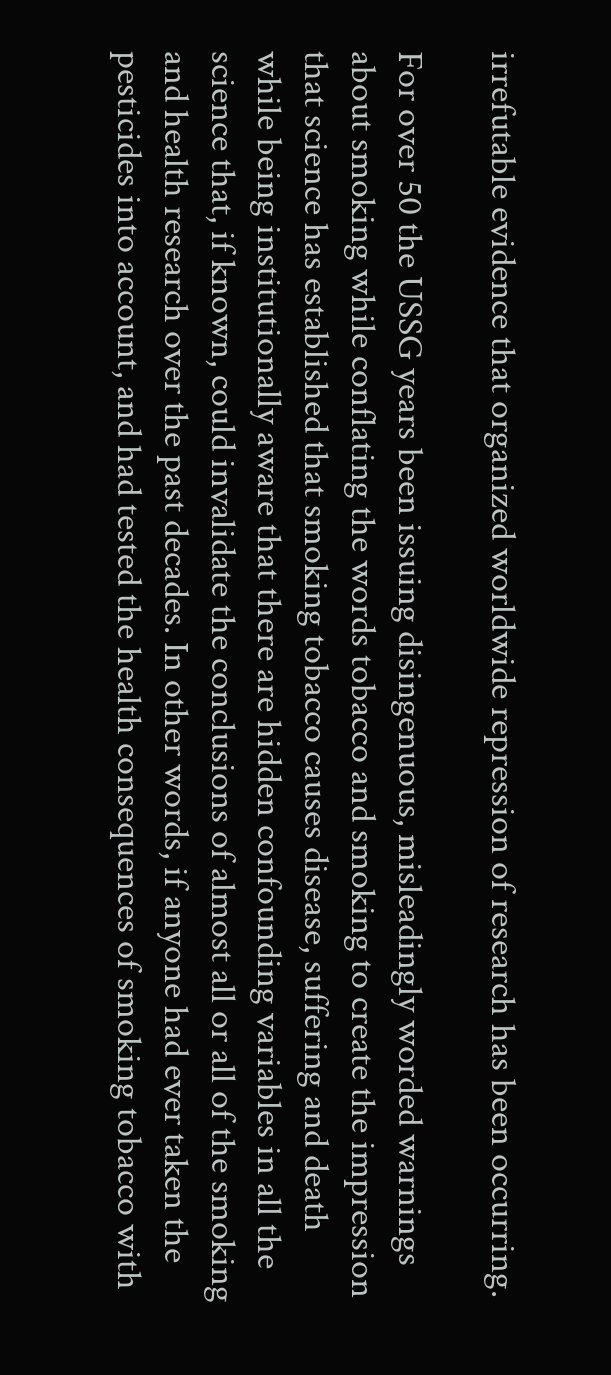irrefutable evidence that organized worldwide repression of research has been occurring.

For over 50 the USSG years been issuing disingenuous, misleadingly worded warnings about smoking while conflating the words tobacco and smoking to create the impression that science has established that smoking tobacco causes disease, suffering and death while being institutionally aware that there are hidden confounding variables in all the science that, if known, could invalidate the conclusions of almost all or all of the smoking and health research over the past decades. In other words, if anyone had ever taken the pesticides into account, and had tested the health consequences of smoking tobacco with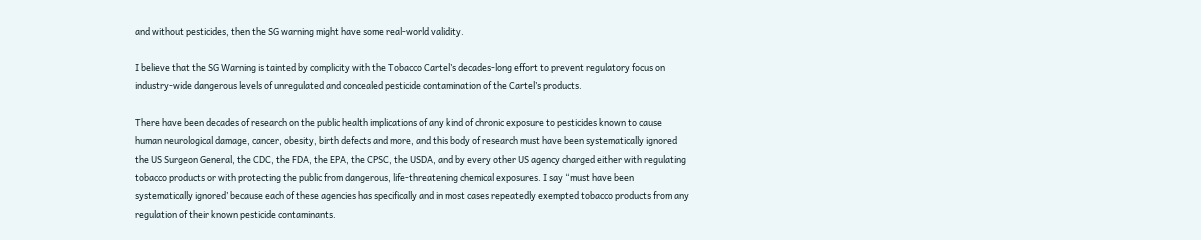and without pesticides, then the SG warning might have some real-world validity.

I believe that the SG Warning is tainted by complicity with the Tobacco Cartel’s decades-long effort to prevent regulatory focus on industry-wide dangerous levels of unregulated and concealed pesticide contamination of the Cartel’s products.

There have been decades of research on the public health implications of any kind of chronic exposure to pesticides known to cause human neurological damage, cancer, obesity, birth defects and more, and this body of research must have been systematically ignored the US Surgeon General, the CDC, the FDA, the EPA, the CPSC, the USDA, and by every other US agency charged either with regulating tobacco products or with protecting the public from dangerous, life-threatening chemical exposures. I say “must have been systematically ignored’ because each of these agencies has specifically and in most cases repeatedly exempted tobacco products from any regulation of their known pesticide contaminants.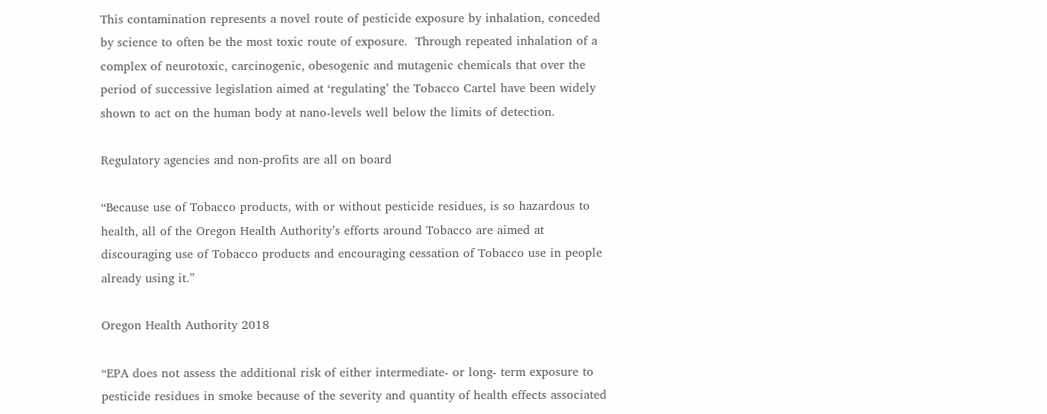This contamination represents a novel route of pesticide exposure by inhalation, conceded by science to often be the most toxic route of exposure.  Through repeated inhalation of a complex of neurotoxic, carcinogenic, obesogenic and mutagenic chemicals that over the period of successive legislation aimed at ‘regulating’ the Tobacco Cartel have been widely shown to act on the human body at nano-levels well below the limits of detection.

Regulatory agencies and non-profits are all on board

“Because use of Tobacco products, with or without pesticide residues, is so hazardous to health, all of the Oregon Health Authority’s efforts around Tobacco are aimed at discouraging use of Tobacco products and encouraging cessation of Tobacco use in people already using it.”

Oregon Health Authority 2018

“EPA does not assess the additional risk of either intermediate- or long- term exposure to pesticide residues in smoke because of the severity and quantity of health effects associated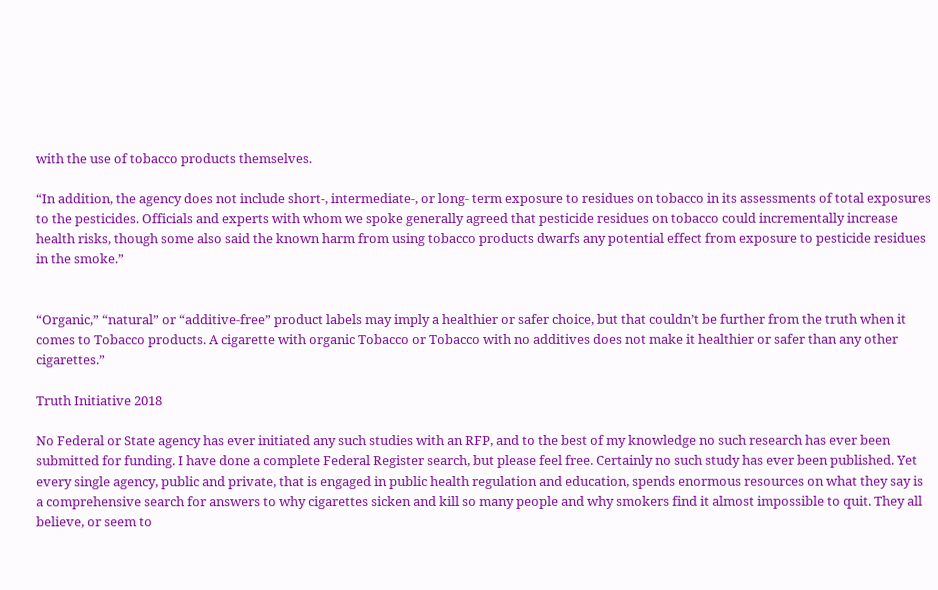with the use of tobacco products themselves.

“In addition, the agency does not include short-, intermediate-, or long- term exposure to residues on tobacco in its assessments of total exposures to the pesticides. Officials and experts with whom we spoke generally agreed that pesticide residues on tobacco could incrementally increase health risks, though some also said the known harm from using tobacco products dwarfs any potential effect from exposure to pesticide residues in the smoke.”


“Organic,” “natural” or “additive-free” product labels may imply a healthier or safer choice, but that couldn’t be further from the truth when it comes to Tobacco products. A cigarette with organic Tobacco or Tobacco with no additives does not make it healthier or safer than any other cigarettes.”

Truth Initiative 2018

No Federal or State agency has ever initiated any such studies with an RFP, and to the best of my knowledge no such research has ever been submitted for funding. I have done a complete Federal Register search, but please feel free. Certainly no such study has ever been published. Yet every single agency, public and private, that is engaged in public health regulation and education, spends enormous resources on what they say is a comprehensive search for answers to why cigarettes sicken and kill so many people and why smokers find it almost impossible to quit. They all believe, or seem to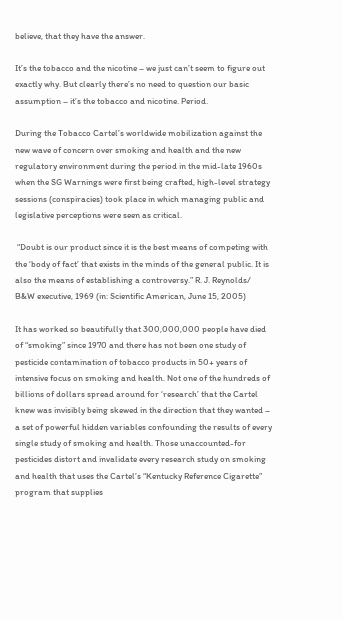believe, that they have the answer.

It’s the tobacco and the nicotine – we just can’t seem to figure out exactly why. But clearly there’s no need to question our basic assumption – it’s the tobacco and nicotine. Period.

During the Tobacco Cartel’s worldwide mobilization against the new wave of concern over smoking and health and the new regulatory environment during the period in the mid-late 1960s when the SG Warnings were first being crafted, high-level strategy sessions (conspiracies) took place in which managing public and legislative perceptions were seen as critical.

 “Doubt is our product since it is the best means of competing with the ‘body of fact’ that exists in the minds of the general public. It is also the means of establishing a controversy.” R. J. Reynolds/ B&W executive, 1969 (in: Scientific American, June 15, 2005)

It has worked so beautifully that 300,000,000 people have died of “smoking” since 1970 and there has not been one study of pesticide contamination of tobacco products in 50+ years of intensive focus on smoking and health. Not one of the hundreds of billions of dollars spread around for ‘research’ that the Cartel knew was invisibly being skewed in the direction that they wanted – a set of powerful hidden variables confounding the results of every single study of smoking and health. Those unaccounted-for pesticides distort and invalidate every research study on smoking and health that uses the Cartel’s “Kentucky Reference Cigarette” program that supplies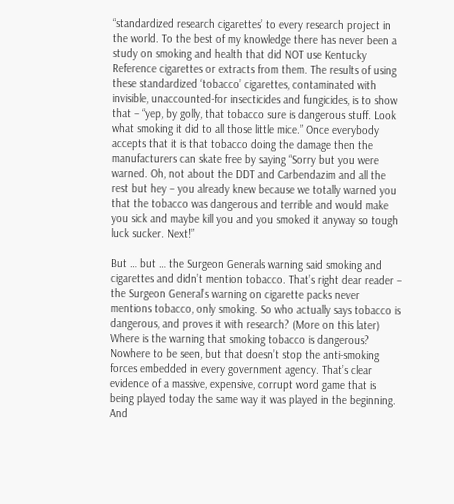“standardized research cigarettes’ to every research project in the world. To the best of my knowledge there has never been a study on smoking and health that did NOT use Kentucky Reference cigarettes or extracts from them. The results of using these standardized ‘tobacco’ cigarettes, contaminated with invisible, unaccounted-for insecticides and fungicides, is to show that – “yep, by golly, that tobacco sure is dangerous stuff. Look what smoking it did to all those little mice.” Once everybody accepts that it is that tobacco doing the damage then the manufacturers can skate free by saying “Sorry but you were warned. Oh, not about the DDT and Carbendazim and all the rest but hey – you already knew because we totally warned you that the tobacco was dangerous and terrible and would make you sick and maybe kill you and you smoked it anyway so tough luck sucker. Next!”

But … but … the Surgeon Generals warning said smoking and cigarettes and didn’t mention tobacco. That’s right dear reader – the Surgeon General’s warning on cigarette packs never mentions tobacco, only smoking. So who actually says tobacco is dangerous, and proves it with research? (More on this later) Where is the warning that smoking tobacco is dangerous? Nowhere to be seen, but that doesn’t stop the anti-smoking forces embedded in every government agency. That’s clear evidence of a massive, expensive, corrupt word game that is being played today the same way it was played in the beginning. And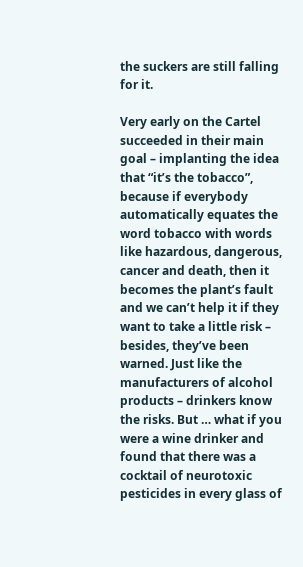the suckers are still falling for it.

Very early on the Cartel succeeded in their main goal – implanting the idea that “it’s the tobacco”, because if everybody automatically equates the word tobacco with words like hazardous, dangerous, cancer and death, then it becomes the plant’s fault and we can’t help it if they want to take a little risk – besides, they’ve been warned. Just like the manufacturers of alcohol products – drinkers know the risks. But … what if you were a wine drinker and found that there was a cocktail of neurotoxic pesticides in every glass of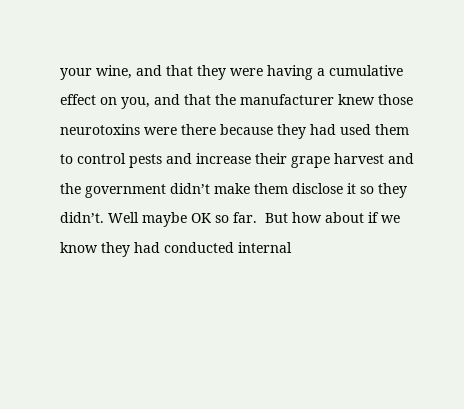your wine, and that they were having a cumulative effect on you, and that the manufacturer knew those neurotoxins were there because they had used them to control pests and increase their grape harvest and the government didn’t make them disclose it so they didn’t. Well maybe OK so far.  But how about if we know they had conducted internal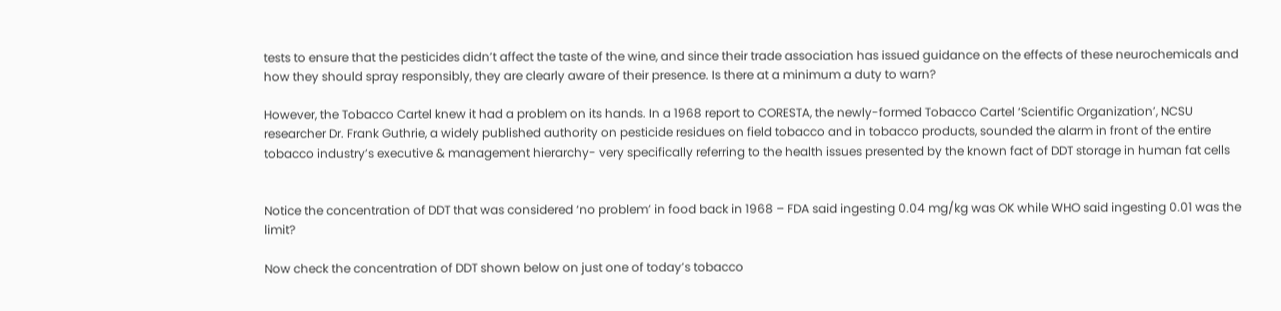tests to ensure that the pesticides didn’t affect the taste of the wine, and since their trade association has issued guidance on the effects of these neurochemicals and how they should spray responsibly, they are clearly aware of their presence. Is there at a minimum a duty to warn?

However, the Tobacco Cartel knew it had a problem on its hands. In a 1968 report to CORESTA, the newly-formed Tobacco Cartel ‘Scientific Organization’, NCSU researcher Dr. Frank Guthrie, a widely published authority on pesticide residues on field tobacco and in tobacco products, sounded the alarm in front of the entire tobacco industry’s executive & management hierarchy- very specifically referring to the health issues presented by the known fact of DDT storage in human fat cells


Notice the concentration of DDT that was considered ‘no problem’ in food back in 1968 – FDA said ingesting 0.04 mg/kg was OK while WHO said ingesting 0.01 was the limit?

Now check the concentration of DDT shown below on just one of today’s tobacco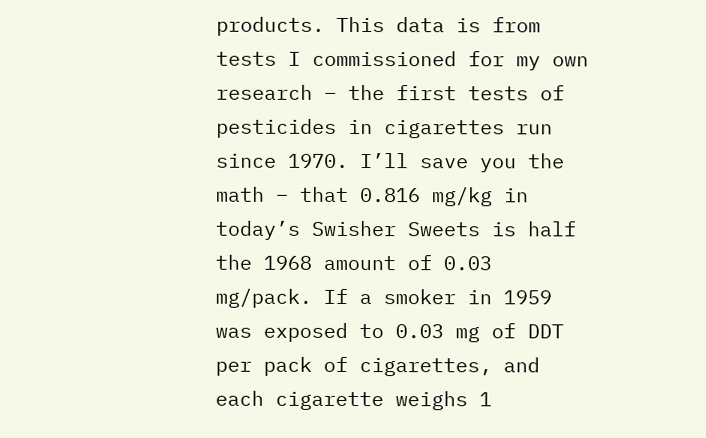products. This data is from tests I commissioned for my own research – the first tests of pesticides in cigarettes run since 1970. I’ll save you the math – that 0.816 mg/kg in today’s Swisher Sweets is half the 1968 amount of 0.03 mg/pack. If a smoker in 1959 was exposed to 0.03 mg of DDT per pack of cigarettes, and each cigarette weighs 1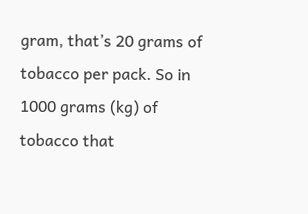gram, that’s 20 grams of tobacco per pack. So in 1000 grams (kg) of tobacco that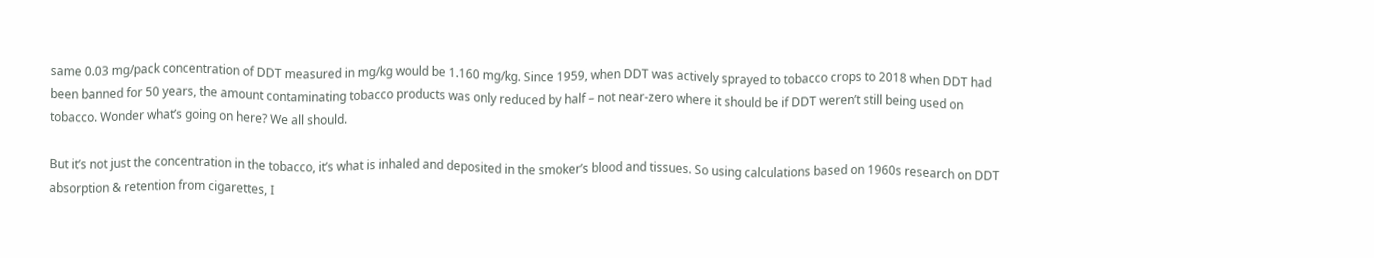same 0.03 mg/pack concentration of DDT measured in mg/kg would be 1.160 mg/kg. Since 1959, when DDT was actively sprayed to tobacco crops to 2018 when DDT had been banned for 50 years, the amount contaminating tobacco products was only reduced by half – not near-zero where it should be if DDT weren’t still being used on tobacco. Wonder what’s going on here? We all should.

But it’s not just the concentration in the tobacco, it’s what is inhaled and deposited in the smoker’s blood and tissues. So using calculations based on 1960s research on DDT absorption & retention from cigarettes, I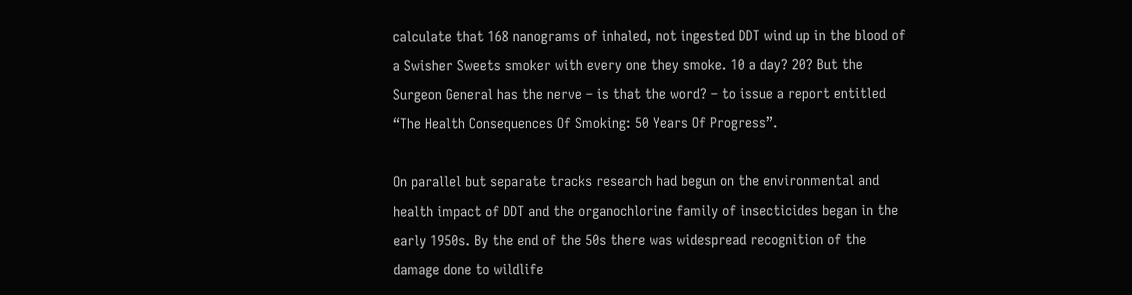calculate that 168 nanograms of inhaled, not ingested DDT wind up in the blood of a Swisher Sweets smoker with every one they smoke. 10 a day? 20? But the Surgeon General has the nerve – is that the word? – to issue a report entitled “The Health Consequences Of Smoking: 50 Years Of Progress”.

On parallel but separate tracks research had begun on the environmental and health impact of DDT and the organochlorine family of insecticides began in the early 1950s. By the end of the 50s there was widespread recognition of the damage done to wildlife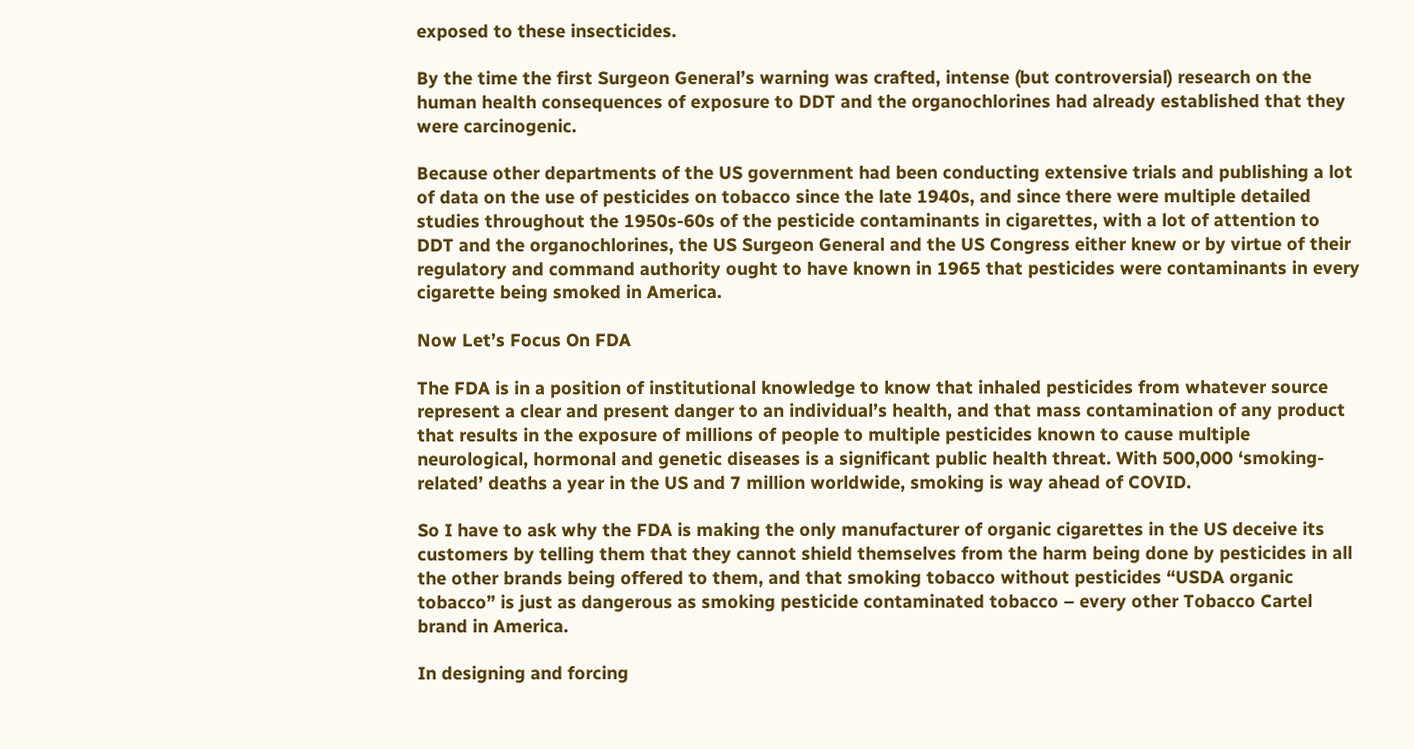exposed to these insecticides.

By the time the first Surgeon General’s warning was crafted, intense (but controversial) research on the human health consequences of exposure to DDT and the organochlorines had already established that they were carcinogenic.

Because other departments of the US government had been conducting extensive trials and publishing a lot of data on the use of pesticides on tobacco since the late 1940s, and since there were multiple detailed studies throughout the 1950s-60s of the pesticide contaminants in cigarettes, with a lot of attention to DDT and the organochlorines, the US Surgeon General and the US Congress either knew or by virtue of their regulatory and command authority ought to have known in 1965 that pesticides were contaminants in every cigarette being smoked in America.

Now Let’s Focus On FDA

The FDA is in a position of institutional knowledge to know that inhaled pesticides from whatever source represent a clear and present danger to an individual’s health, and that mass contamination of any product that results in the exposure of millions of people to multiple pesticides known to cause multiple neurological, hormonal and genetic diseases is a significant public health threat. With 500,000 ‘smoking-related’ deaths a year in the US and 7 million worldwide, smoking is way ahead of COVID.

So I have to ask why the FDA is making the only manufacturer of organic cigarettes in the US deceive its customers by telling them that they cannot shield themselves from the harm being done by pesticides in all the other brands being offered to them, and that smoking tobacco without pesticides “USDA organic tobacco” is just as dangerous as smoking pesticide contaminated tobacco – every other Tobacco Cartel brand in America.

In designing and forcing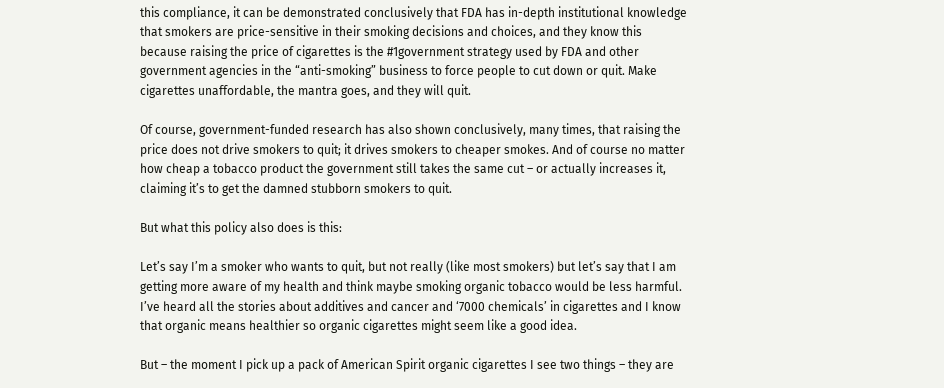this compliance, it can be demonstrated conclusively that FDA has in-depth institutional knowledge that smokers are price-sensitive in their smoking decisions and choices, and they know this because raising the price of cigarettes is the #1government strategy used by FDA and other government agencies in the “anti-smoking” business to force people to cut down or quit. Make cigarettes unaffordable, the mantra goes, and they will quit.

Of course, government-funded research has also shown conclusively, many times, that raising the price does not drive smokers to quit; it drives smokers to cheaper smokes. And of course no matter how cheap a tobacco product the government still takes the same cut – or actually increases it, claiming it’s to get the damned stubborn smokers to quit.

But what this policy also does is this:

Let’s say I’m a smoker who wants to quit, but not really (like most smokers) but let’s say that I am getting more aware of my health and think maybe smoking organic tobacco would be less harmful. I’ve heard all the stories about additives and cancer and ‘7000 chemicals’ in cigarettes and I know that organic means healthier so organic cigarettes might seem like a good idea.

But – the moment I pick up a pack of American Spirit organic cigarettes I see two things – they are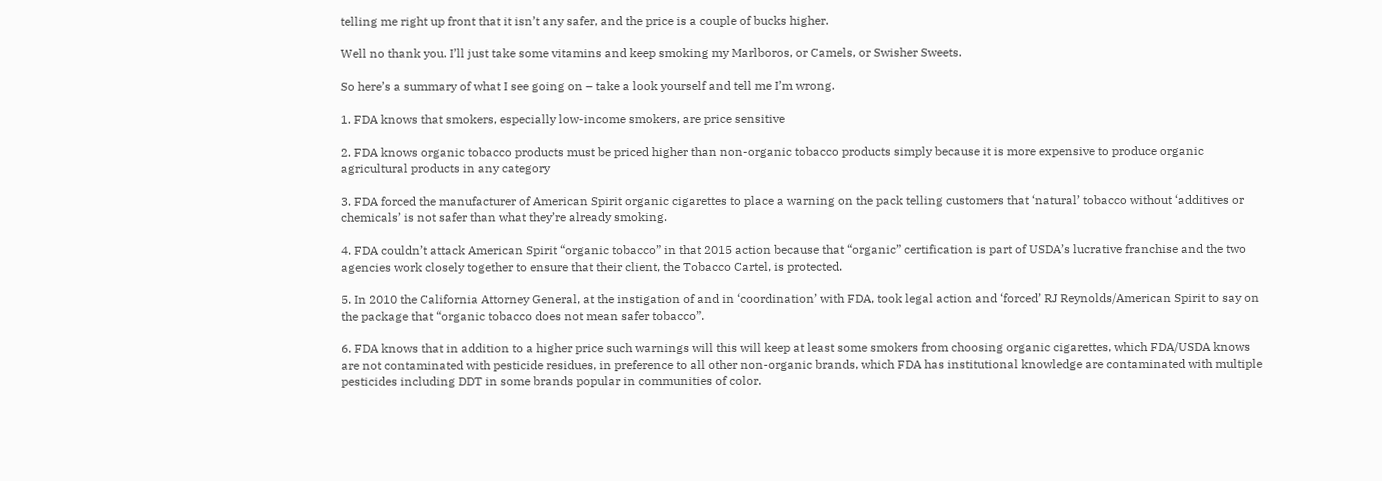telling me right up front that it isn’t any safer, and the price is a couple of bucks higher.

Well no thank you. I’ll just take some vitamins and keep smoking my Marlboros, or Camels, or Swisher Sweets.

So here’s a summary of what I see going on – take a look yourself and tell me I’m wrong.

1. FDA knows that smokers, especially low-income smokers, are price sensitive

2. FDA knows organic tobacco products must be priced higher than non-organic tobacco products simply because it is more expensive to produce organic agricultural products in any category

3. FDA forced the manufacturer of American Spirit organic cigarettes to place a warning on the pack telling customers that ‘natural’ tobacco without ‘additives or chemicals’ is not safer than what they’re already smoking.

4. FDA couldn’t attack American Spirit “organic tobacco” in that 2015 action because that “organic” certification is part of USDA’s lucrative franchise and the two agencies work closely together to ensure that their client, the Tobacco Cartel, is protected.

5. In 2010 the California Attorney General, at the instigation of and in ‘coordination’ with FDA, took legal action and ‘forced’ RJ Reynolds/American Spirit to say on the package that “organic tobacco does not mean safer tobacco”.

6. FDA knows that in addition to a higher price such warnings will this will keep at least some smokers from choosing organic cigarettes, which FDA/USDA knows are not contaminated with pesticide residues, in preference to all other non-organic brands, which FDA has institutional knowledge are contaminated with multiple pesticides including DDT in some brands popular in communities of color.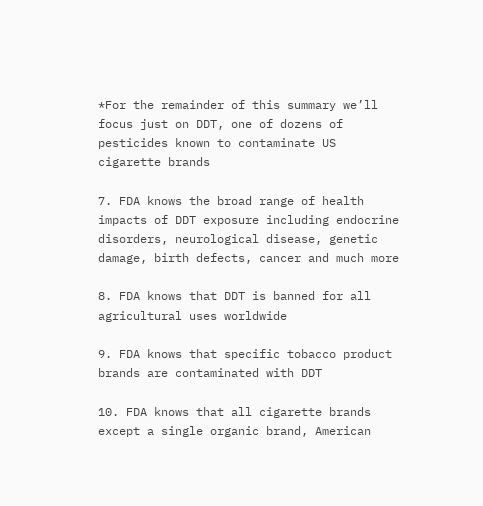*For the remainder of this summary we’ll focus just on DDT, one of dozens of pesticides known to contaminate US cigarette brands

7. FDA knows the broad range of health impacts of DDT exposure including endocrine disorders, neurological disease, genetic damage, birth defects, cancer and much more

8. FDA knows that DDT is banned for all agricultural uses worldwide

9. FDA knows that specific tobacco product brands are contaminated with DDT

10. FDA knows that all cigarette brands except a single organic brand, American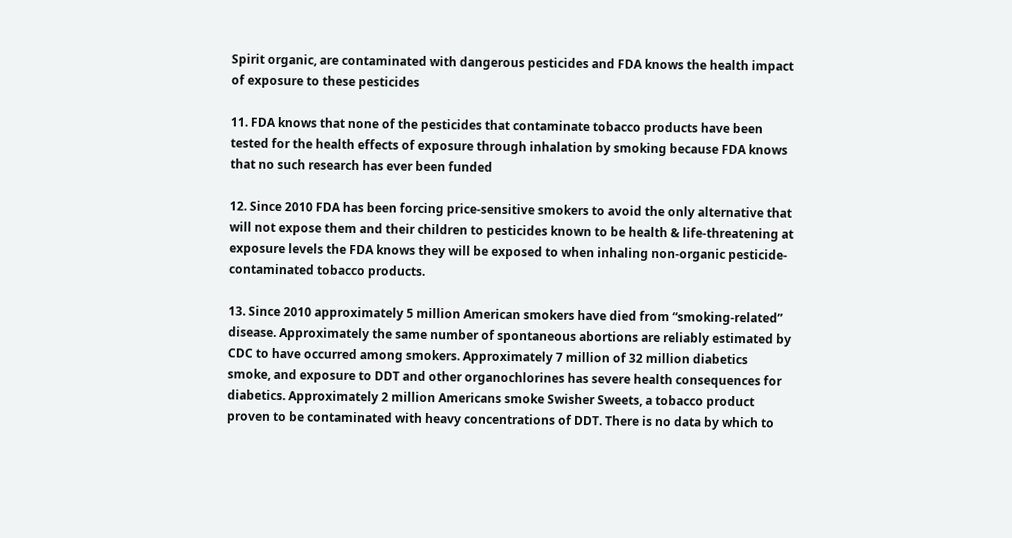Spirit organic, are contaminated with dangerous pesticides and FDA knows the health impact of exposure to these pesticides

11. FDA knows that none of the pesticides that contaminate tobacco products have been tested for the health effects of exposure through inhalation by smoking because FDA knows that no such research has ever been funded

12. Since 2010 FDA has been forcing price-sensitive smokers to avoid the only alternative that will not expose them and their children to pesticides known to be health & life-threatening at exposure levels the FDA knows they will be exposed to when inhaling non-organic pesticide-contaminated tobacco products.

13. Since 2010 approximately 5 million American smokers have died from “smoking-related” disease. Approximately the same number of spontaneous abortions are reliably estimated by CDC to have occurred among smokers. Approximately 7 million of 32 million diabetics smoke, and exposure to DDT and other organochlorines has severe health consequences for diabetics. Approximately 2 million Americans smoke Swisher Sweets, a tobacco product proven to be contaminated with heavy concentrations of DDT. There is no data by which to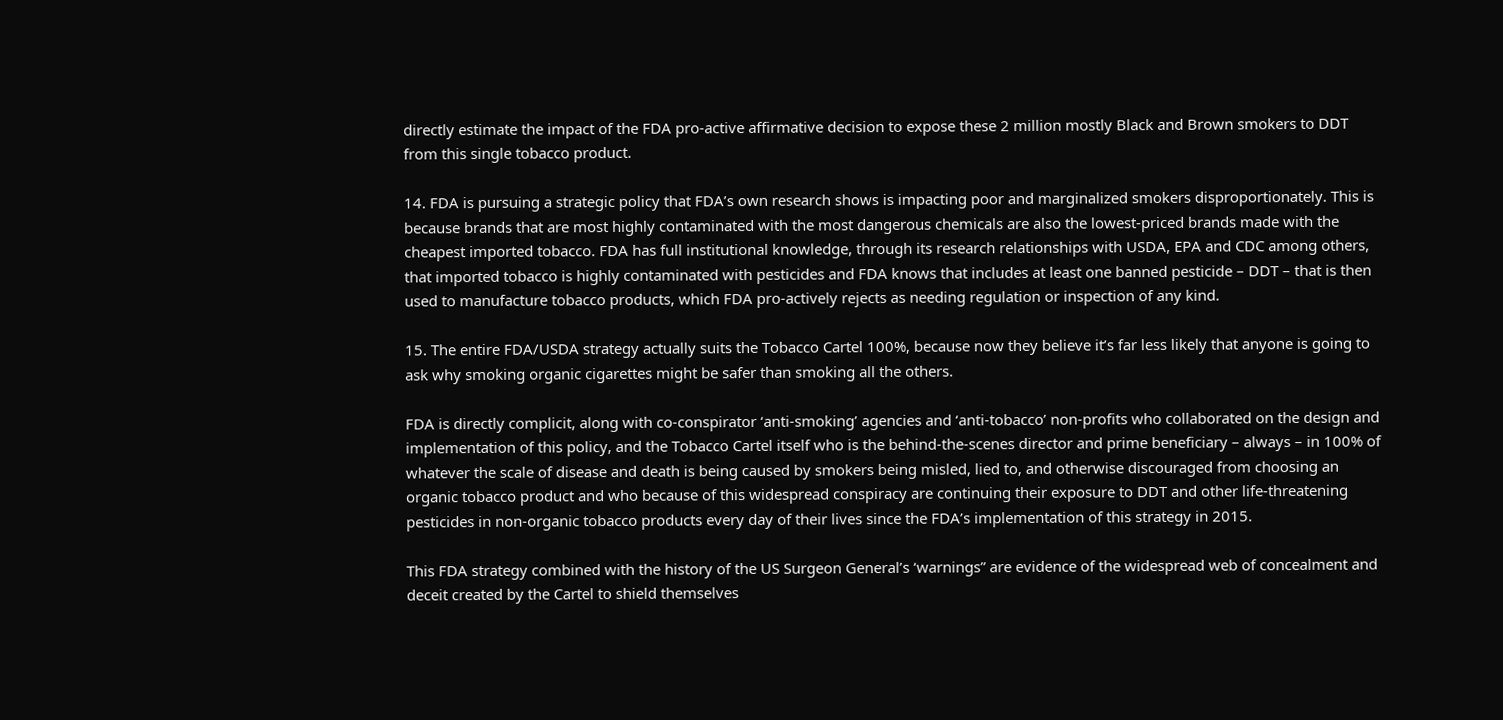directly estimate the impact of the FDA pro-active affirmative decision to expose these 2 million mostly Black and Brown smokers to DDT from this single tobacco product.

14. FDA is pursuing a strategic policy that FDA’s own research shows is impacting poor and marginalized smokers disproportionately. This is because brands that are most highly contaminated with the most dangerous chemicals are also the lowest-priced brands made with the cheapest imported tobacco. FDA has full institutional knowledge, through its research relationships with USDA, EPA and CDC among others, that imported tobacco is highly contaminated with pesticides and FDA knows that includes at least one banned pesticide – DDT – that is then used to manufacture tobacco products, which FDA pro-actively rejects as needing regulation or inspection of any kind.

15. The entire FDA/USDA strategy actually suits the Tobacco Cartel 100%, because now they believe it’s far less likely that anyone is going to ask why smoking organic cigarettes might be safer than smoking all the others.

FDA is directly complicit, along with co-conspirator ‘anti-smoking’ agencies and ‘anti-tobacco’ non-profits who collaborated on the design and implementation of this policy, and the Tobacco Cartel itself who is the behind-the-scenes director and prime beneficiary – always – in 100% of whatever the scale of disease and death is being caused by smokers being misled, lied to, and otherwise discouraged from choosing an organic tobacco product and who because of this widespread conspiracy are continuing their exposure to DDT and other life-threatening pesticides in non-organic tobacco products every day of their lives since the FDA’s implementation of this strategy in 2015.

This FDA strategy combined with the history of the US Surgeon General’s ‘warnings” are evidence of the widespread web of concealment and deceit created by the Cartel to shield themselves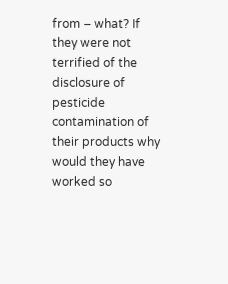from – what? If they were not terrified of the disclosure of pesticide contamination of their products why would they have worked so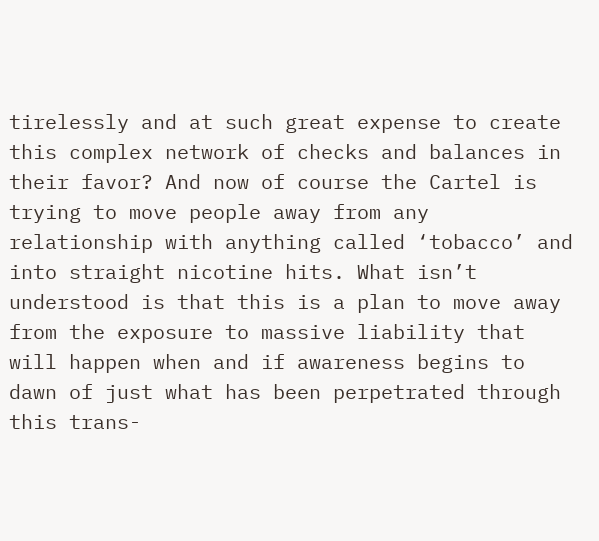tirelessly and at such great expense to create this complex network of checks and balances in their favor? And now of course the Cartel is trying to move people away from any relationship with anything called ‘tobacco’ and into straight nicotine hits. What isn’t understood is that this is a plan to move away from the exposure to massive liability that will happen when and if awareness begins to dawn of just what has been perpetrated through this trans-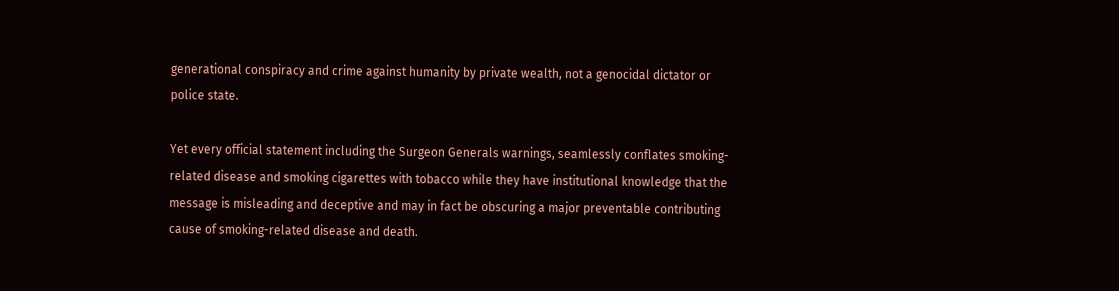generational conspiracy and crime against humanity by private wealth, not a genocidal dictator or police state.

Yet every official statement including the Surgeon Generals warnings, seamlessly conflates smoking-related disease and smoking cigarettes with tobacco while they have institutional knowledge that the message is misleading and deceptive and may in fact be obscuring a major preventable contributing cause of smoking-related disease and death.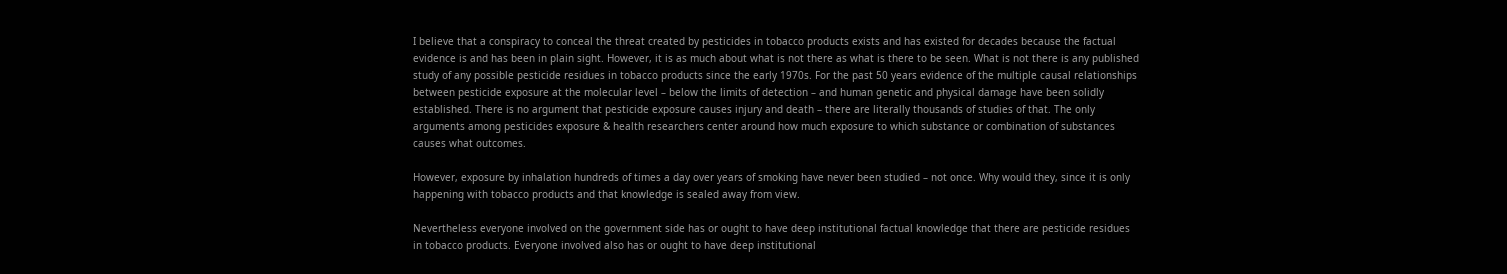I believe that a conspiracy to conceal the threat created by pesticides in tobacco products exists and has existed for decades because the factual evidence is and has been in plain sight. However, it is as much about what is not there as what is there to be seen. What is not there is any published study of any possible pesticide residues in tobacco products since the early 1970s. For the past 50 years evidence of the multiple causal relationships between pesticide exposure at the molecular level – below the limits of detection – and human genetic and physical damage have been solidly established. There is no argument that pesticide exposure causes injury and death – there are literally thousands of studies of that. The only arguments among pesticides exposure & health researchers center around how much exposure to which substance or combination of substances causes what outcomes.

However, exposure by inhalation hundreds of times a day over years of smoking have never been studied – not once. Why would they, since it is only happening with tobacco products and that knowledge is sealed away from view.

Nevertheless everyone involved on the government side has or ought to have deep institutional factual knowledge that there are pesticide residues in tobacco products. Everyone involved also has or ought to have deep institutional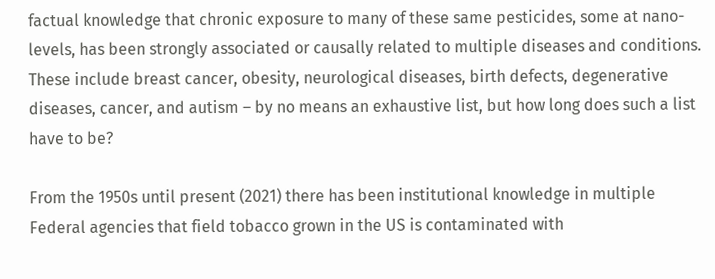factual knowledge that chronic exposure to many of these same pesticides, some at nano-levels, has been strongly associated or causally related to multiple diseases and conditions. These include breast cancer, obesity, neurological diseases, birth defects, degenerative diseases, cancer, and autism – by no means an exhaustive list, but how long does such a list have to be?

From the 1950s until present (2021) there has been institutional knowledge in multiple Federal agencies that field tobacco grown in the US is contaminated with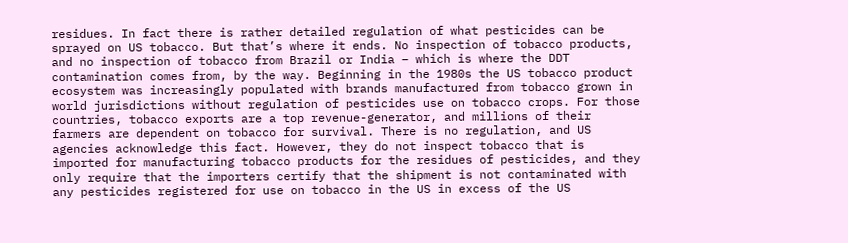residues. In fact there is rather detailed regulation of what pesticides can be sprayed on US tobacco. But that’s where it ends. No inspection of tobacco products, and no inspection of tobacco from Brazil or India – which is where the DDT contamination comes from, by the way. Beginning in the 1980s the US tobacco product ecosystem was increasingly populated with brands manufactured from tobacco grown in world jurisdictions without regulation of pesticides use on tobacco crops. For those countries, tobacco exports are a top revenue-generator, and millions of their farmers are dependent on tobacco for survival. There is no regulation, and US agencies acknowledge this fact. However, they do not inspect tobacco that is imported for manufacturing tobacco products for the residues of pesticides, and they only require that the importers certify that the shipment is not contaminated with any pesticides registered for use on tobacco in the US in excess of the US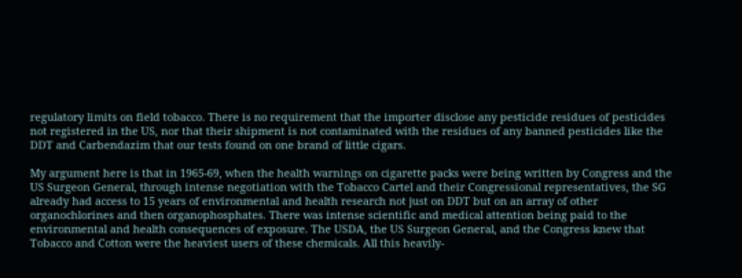regulatory limits on field tobacco. There is no requirement that the importer disclose any pesticide residues of pesticides not registered in the US, nor that their shipment is not contaminated with the residues of any banned pesticides like the DDT and Carbendazim that our tests found on one brand of little cigars.

My argument here is that in 1965-69, when the health warnings on cigarette packs were being written by Congress and the US Surgeon General, through intense negotiation with the Tobacco Cartel and their Congressional representatives, the SG already had access to 15 years of environmental and health research not just on DDT but on an array of other organochlorines and then organophosphates. There was intense scientific and medical attention being paid to the environmental and health consequences of exposure. The USDA, the US Surgeon General, and the Congress knew that Tobacco and Cotton were the heaviest users of these chemicals. All this heavily-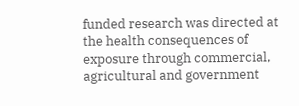funded research was directed at the health consequences of exposure through commercial, agricultural and government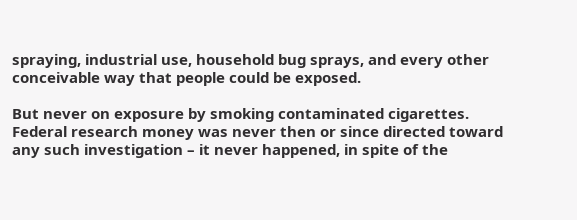spraying, industrial use, household bug sprays, and every other conceivable way that people could be exposed.

But never on exposure by smoking contaminated cigarettes. Federal research money was never then or since directed toward any such investigation – it never happened, in spite of the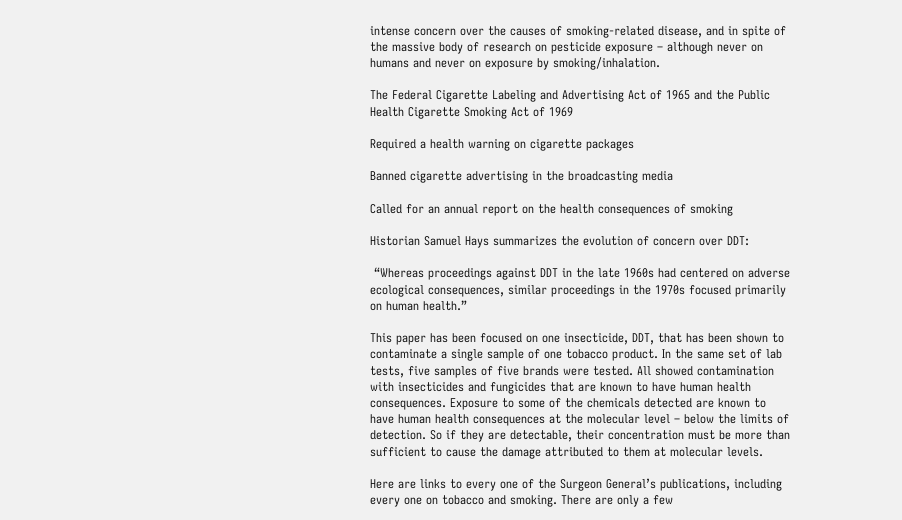intense concern over the causes of smoking-related disease, and in spite of the massive body of research on pesticide exposure – although never on humans and never on exposure by smoking/inhalation.

The Federal Cigarette Labeling and Advertising Act of 1965 and the Public Health Cigarette Smoking Act of 1969

Required a health warning on cigarette packages

Banned cigarette advertising in the broadcasting media

Called for an annual report on the health consequences of smoking

Historian Samuel Hays summarizes the evolution of concern over DDT:

 “Whereas proceedings against DDT in the late 1960s had centered on adverse ecological consequences, similar proceedings in the 1970s focused primarily on human health.”

This paper has been focused on one insecticide, DDT, that has been shown to contaminate a single sample of one tobacco product. In the same set of lab tests, five samples of five brands were tested. All showed contamination with insecticides and fungicides that are known to have human health consequences. Exposure to some of the chemicals detected are known to have human health consequences at the molecular level – below the limits of detection. So if they are detectable, their concentration must be more than sufficient to cause the damage attributed to them at molecular levels.

Here are links to every one of the Surgeon General’s publications, including every one on tobacco and smoking. There are only a few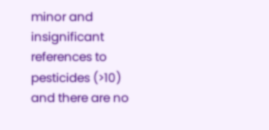minor and insignificant references to pesticides (>10) and there are no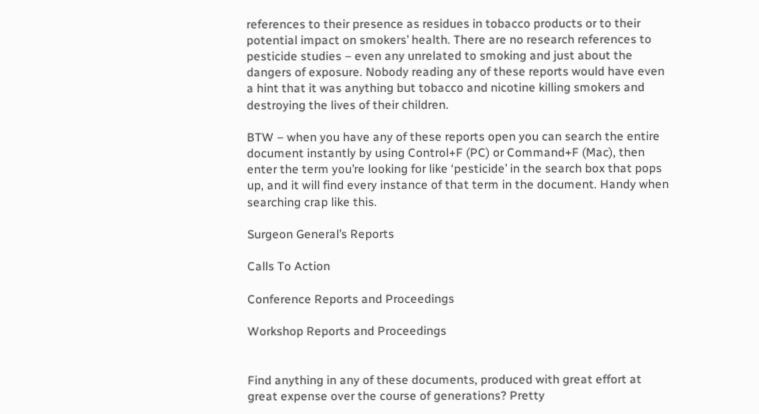references to their presence as residues in tobacco products or to their potential impact on smokers’ health. There are no research references to pesticide studies – even any unrelated to smoking and just about the dangers of exposure. Nobody reading any of these reports would have even a hint that it was anything but tobacco and nicotine killing smokers and destroying the lives of their children.

BTW – when you have any of these reports open you can search the entire document instantly by using Control+F (PC) or Command+F (Mac), then enter the term you’re looking for like ‘pesticide’ in the search box that pops up, and it will find every instance of that term in the document. Handy when searching crap like this.

Surgeon General’s Reports

Calls To Action

Conference Reports and Proceedings

Workshop Reports and Proceedings


Find anything in any of these documents, produced with great effort at great expense over the course of generations? Pretty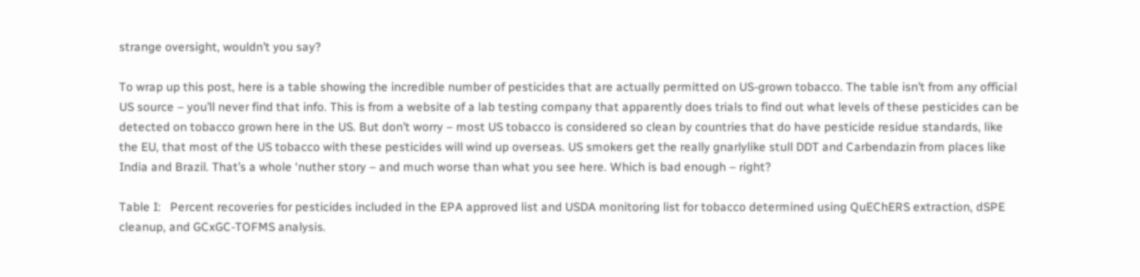strange oversight, wouldn’t you say?

To wrap up this post, here is a table showing the incredible number of pesticides that are actually permitted on US-grown tobacco. The table isn’t from any official US source – you’ll never find that info. This is from a website of a lab testing company that apparently does trials to find out what levels of these pesticides can be detected on tobacco grown here in the US. But don’t worry – most US tobacco is considered so clean by countries that do have pesticide residue standards, like the EU, that most of the US tobacco with these pesticides will wind up overseas. US smokers get the really gnarlylike stull DDT and Carbendazin from places like India and Brazil. That’s a whole ‘nuther story – and much worse than what you see here. Which is bad enough – right?

Table I:   Percent recoveries for pesticides included in the EPA approved list and USDA monitoring list for tobacco determined using QuEChERS extraction, dSPE cleanup, and GCxGC-TOFMS analysis.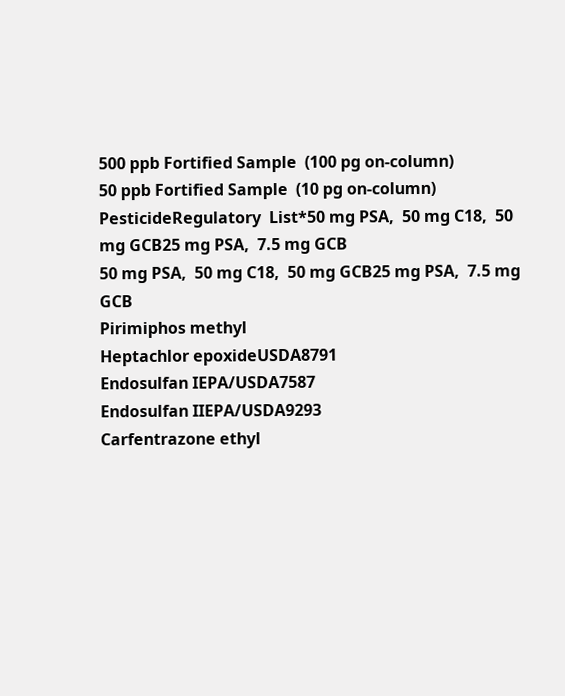500 ppb Fortified Sample  (100 pg on-column)
50 ppb Fortified Sample  (10 pg on-column)
PesticideRegulatory  List*50 mg PSA,  50 mg C18,  50 mg GCB25 mg PSA,  7.5 mg GCB
50 mg PSA,  50 mg C18,  50 mg GCB25 mg PSA,  7.5 mg GCB
Pirimiphos methyl
Heptachlor epoxideUSDA8791
Endosulfan IEPA/USDA7587
Endosulfan IIEPA/USDA9293
Carfentrazone ethyl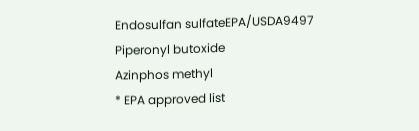Endosulfan sulfateEPA/USDA9497
Piperonyl butoxide
Azinphos methyl
* EPA approved list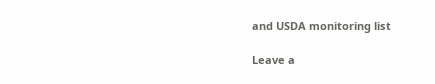and USDA monitoring list

Leave a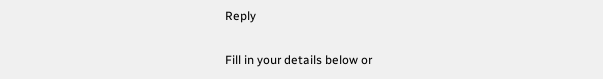Reply

Fill in your details below or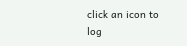click an icon to log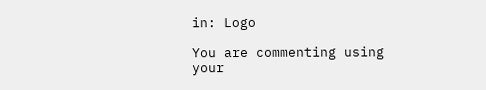in: Logo

You are commenting using your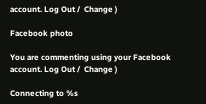account. Log Out /  Change )

Facebook photo

You are commenting using your Facebook account. Log Out /  Change )

Connecting to %s